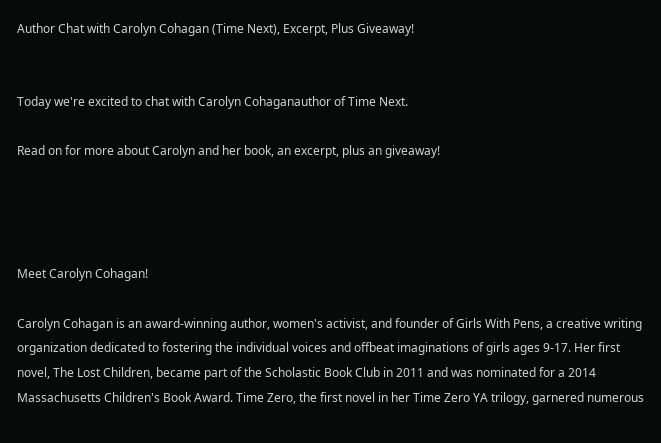Author Chat with Carolyn Cohagan (Time Next), Excerpt, Plus Giveaway!


Today we're excited to chat with Carolyn Cohaganauthor of Time Next.

Read on for more about Carolyn and her book, an excerpt, plus an giveaway!




Meet Carolyn Cohagan!

Carolyn Cohagan is an award-winning author, women's activist, and founder of Girls With Pens, a creative writing organization dedicated to fostering the individual voices and offbeat imaginations of girls ages 9-17. Her first novel, The Lost Children, became part of the Scholastic Book Club in 2011 and was nominated for a 2014 Massachusetts Children's Book Award. Time Zero, the first novel in her Time Zero YA trilogy, garnered numerous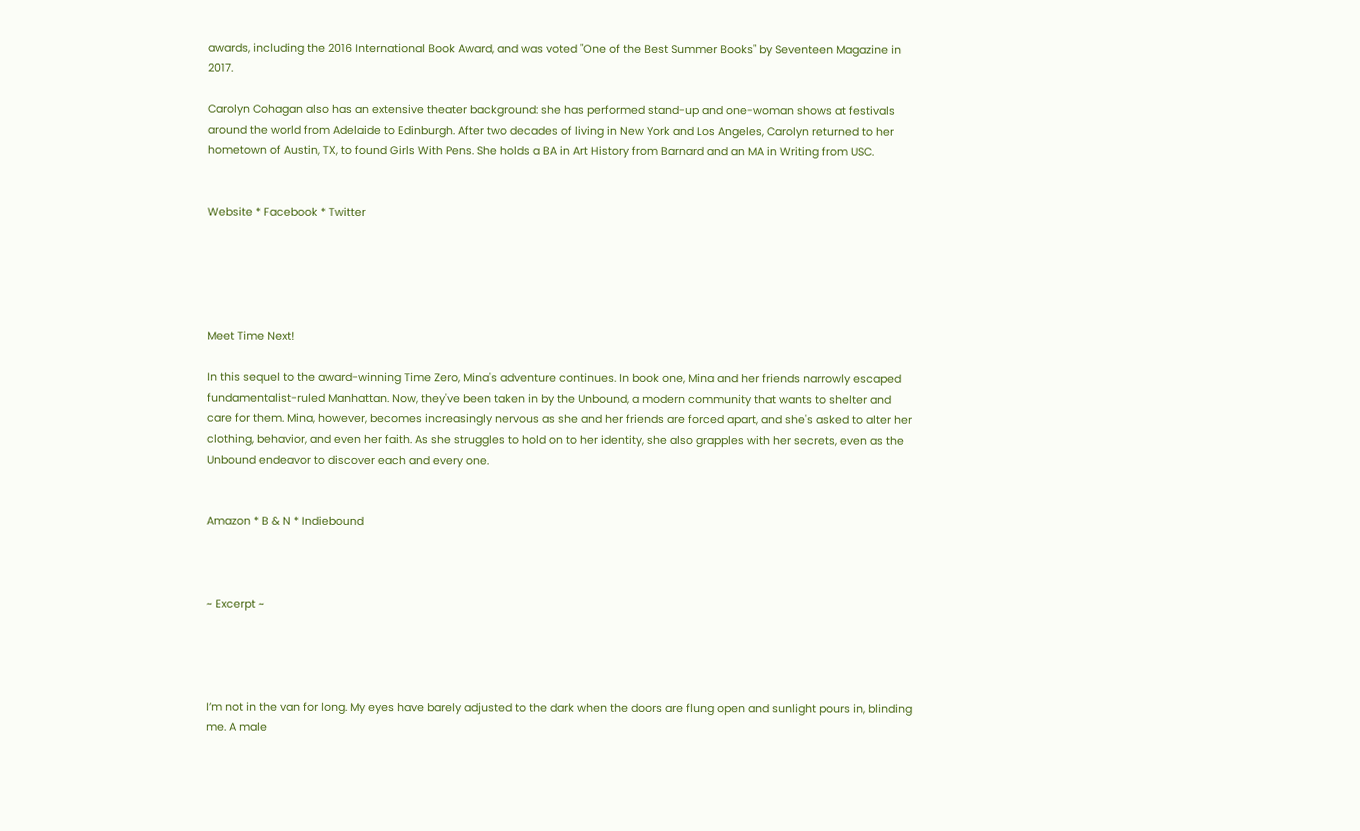awards, including the 2016 International Book Award, and was voted "One of the Best Summer Books" by Seventeen Magazine in 2017.

Carolyn Cohagan also has an extensive theater background: she has performed stand-up and one-woman shows at festivals around the world from Adelaide to Edinburgh. After two decades of living in New York and Los Angeles, Carolyn returned to her hometown of Austin, TX, to found Girls With Pens. She holds a BA in Art History from Barnard and an MA in Writing from USC.


Website * Facebook * Twitter





Meet Time Next!

In this sequel to the award-winning Time Zero, Mina's adventure continues. In book one, Mina and her friends narrowly escaped fundamentalist-ruled Manhattan. Now, they've been taken in by the Unbound, a modern community that wants to shelter and care for them. Mina, however, becomes increasingly nervous as she and her friends are forced apart, and she's asked to alter her clothing, behavior, and even her faith. As she struggles to hold on to her identity, she also grapples with her secrets, even as the Unbound endeavor to discover each and every one.


Amazon * B & N * Indiebound



~ Excerpt ~




I’m not in the van for long. My eyes have barely adjusted to the dark when the doors are flung open and sunlight pours in, blinding me. A male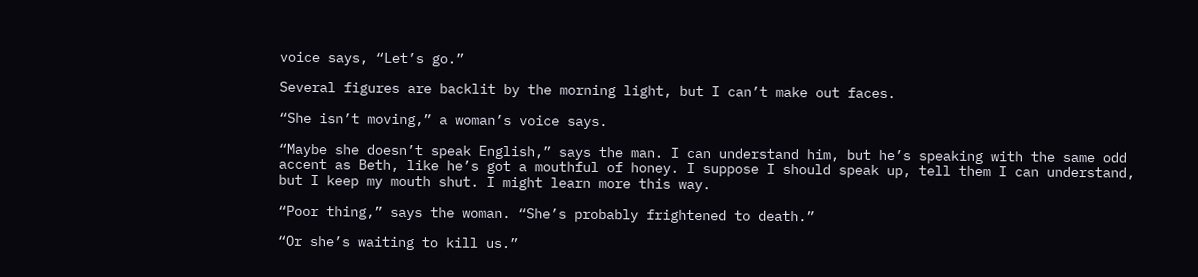voice says, “Let’s go.”

Several figures are backlit by the morning light, but I can’t make out faces.

“She isn’t moving,” a woman’s voice says.

“Maybe she doesn’t speak English,” says the man. I can understand him, but he’s speaking with the same odd accent as Beth, like he’s got a mouthful of honey. I suppose I should speak up, tell them I can understand, but I keep my mouth shut. I might learn more this way.

“Poor thing,” says the woman. “She’s probably frightened to death.”

“Or she’s waiting to kill us.”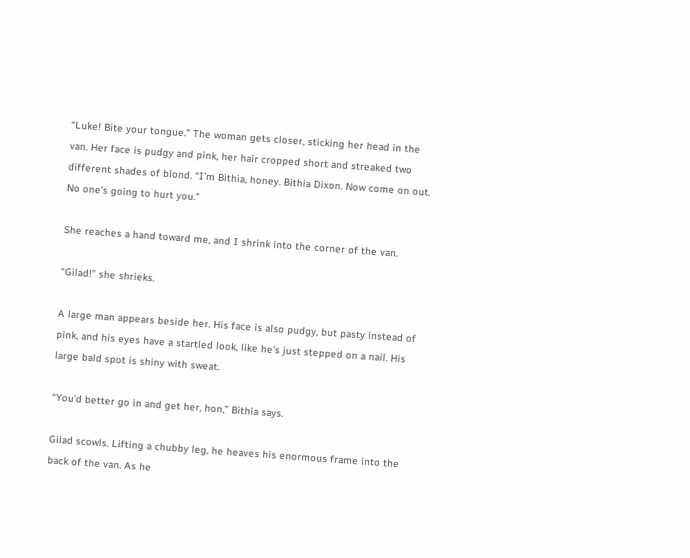“Luke! Bite your tongue.” The woman gets closer, sticking her head in the van. Her face is pudgy and pink, her hair cropped short and streaked two different shades of blond. “I’m Bithia, honey. Bithia Dixon. Now come on out. No one’s going to hurt you.”

She reaches a hand toward me, and I shrink into the corner of the van.

“Gilad!” she shrieks.

A large man appears beside her. His face is also pudgy, but pasty instead of pink, and his eyes have a startled look, like he’s just stepped on a nail. His large bald spot is shiny with sweat.

“You’d better go in and get her, hon,” Bithia says.

Gilad scowls. Lifting a chubby leg, he heaves his enormous frame into the back of the van. As he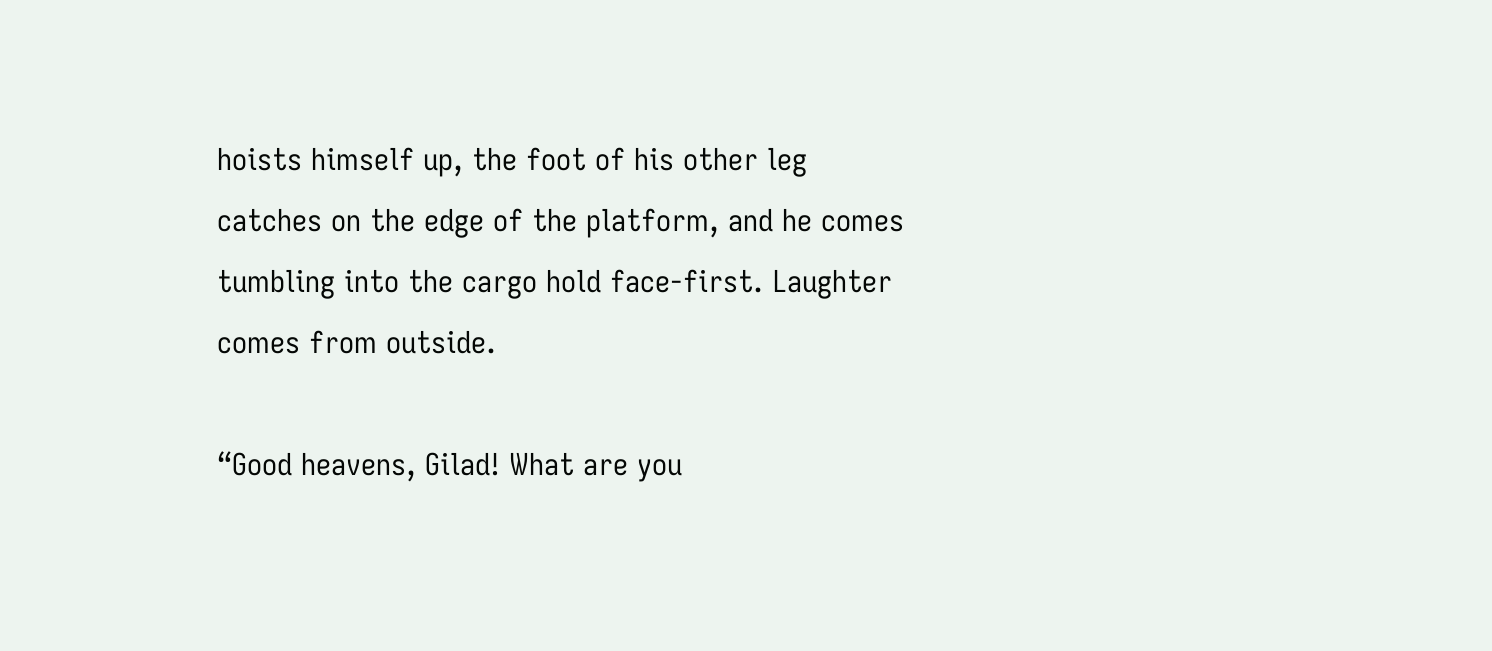hoists himself up, the foot of his other leg catches on the edge of the platform, and he comes tumbling into the cargo hold face-first. Laughter comes from outside.

“Good heavens, Gilad! What are you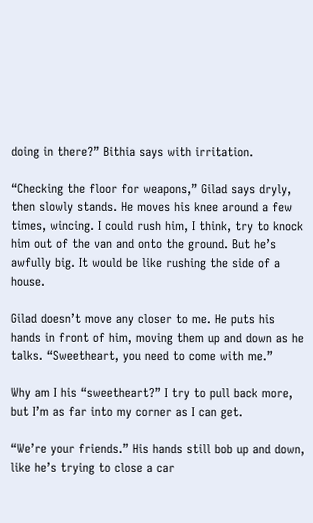doing in there?” Bithia says with irritation.

“Checking the floor for weapons,” Gilad says dryly, then slowly stands. He moves his knee around a few times, wincing. I could rush him, I think, try to knock him out of the van and onto the ground. But he’s awfully big. It would be like rushing the side of a house.

Gilad doesn’t move any closer to me. He puts his hands in front of him, moving them up and down as he talks. “Sweetheart, you need to come with me.”

Why am I his “sweetheart?” I try to pull back more, but I’m as far into my corner as I can get.

“We’re your friends.” His hands still bob up and down, like he’s trying to close a car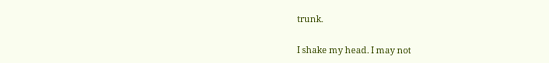trunk.

I shake my head. I may not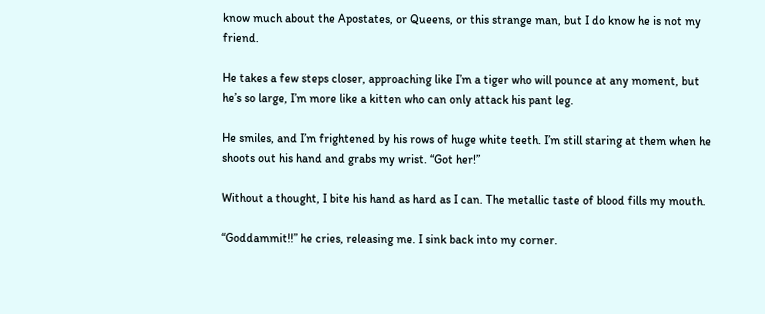know much about the Apostates, or Queens, or this strange man, but I do know he is not my friend.

He takes a few steps closer, approaching like I’m a tiger who will pounce at any moment, but he’s so large, I’m more like a kitten who can only attack his pant leg.

He smiles, and I’m frightened by his rows of huge white teeth. I’m still staring at them when he shoots out his hand and grabs my wrist. “Got her!”

Without a thought, I bite his hand as hard as I can. The metallic taste of blood fills my mouth.

“Goddammit!!” he cries, releasing me. I sink back into my corner.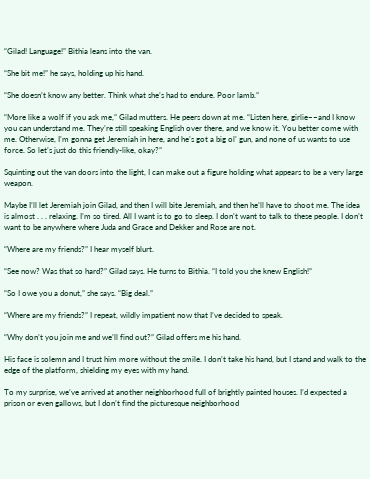“Gilad! Language!” Bithia leans into the van.

“She bit me!” he says, holding up his hand.

“She doesn’t know any better. Think what she’s had to endure. Poor lamb.”

“More like a wolf if you ask me,” Gilad mutters. He peers down at me. “Listen here, girlie––and I know you can understand me. They’re still speaking English over there, and we know it. You better come with me. Otherwise, I’m gonna get Jeremiah in here, and he’s got a big ol’ gun, and none of us wants to use force. So let’s just do this friendly-like, okay?”

Squinting out the van doors into the light, I can make out a figure holding what appears to be a very large weapon.

Maybe I’ll let Jeremiah join Gilad, and then I will bite Jeremiah, and then he’ll have to shoot me. The idea is almost . . . relaxing. I’m so tired. All I want is to go to sleep. I don’t want to talk to these people. I don’t want to be anywhere where Juda and Grace and Dekker and Rose are not.

“Where are my friends?” I hear myself blurt.

“See now? Was that so hard?” Gilad says. He turns to Bithia. “I told you she knew English!”

“So I owe you a donut,” she says. “Big deal.”

“Where are my friends?” I repeat, wildly impatient now that I’ve decided to speak.

“Why don’t you join me and we’ll find out?” Gilad offers me his hand.

His face is solemn and I trust him more without the smile. I don’t take his hand, but I stand and walk to the edge of the platform, shielding my eyes with my hand.

To my surprise, we’ve arrived at another neighborhood full of brightly painted houses. I’d expected a prison or even gallows, but I don’t find the picturesque neighborhood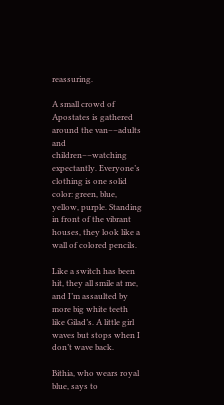reassuring.

A small crowd of Apostates is gathered around the van––adults and children––watching expectantly. Everyone’s clothing is one solid color: green, blue, yellow, purple. Standing in front of the vibrant houses, they look like a wall of colored pencils.

Like a switch has been hit, they all smile at me, and I’m assaulted by more big white teeth like Gilad’s. A little girl waves but stops when I don’t wave back.

Bithia, who wears royal blue, says to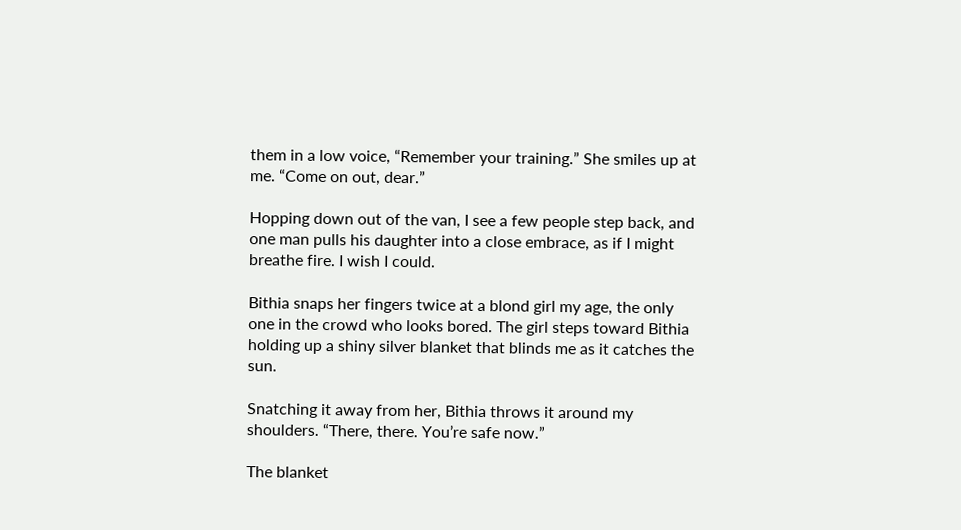them in a low voice, “Remember your training.” She smiles up at me. “Come on out, dear.”

Hopping down out of the van, I see a few people step back, and one man pulls his daughter into a close embrace, as if I might breathe fire. I wish I could.

Bithia snaps her fingers twice at a blond girl my age, the only one in the crowd who looks bored. The girl steps toward Bithia holding up a shiny silver blanket that blinds me as it catches the sun.

Snatching it away from her, Bithia throws it around my shoulders. “There, there. You’re safe now.”

The blanket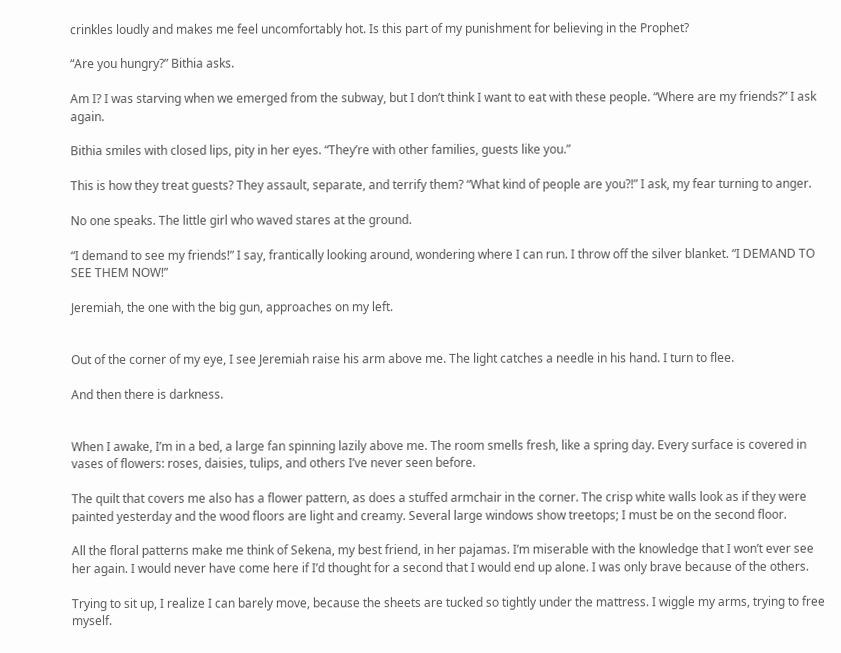crinkles loudly and makes me feel uncomfortably hot. Is this part of my punishment for believing in the Prophet?

“Are you hungry?” Bithia asks.

Am I? I was starving when we emerged from the subway, but I don’t think I want to eat with these people. “Where are my friends?” I ask again.

Bithia smiles with closed lips, pity in her eyes. “They’re with other families, guests like you.”

This is how they treat guests? They assault, separate, and terrify them? “What kind of people are you?!” I ask, my fear turning to anger.

No one speaks. The little girl who waved stares at the ground.

“I demand to see my friends!” I say, frantically looking around, wondering where I can run. I throw off the silver blanket. “I DEMAND TO SEE THEM NOW!”

Jeremiah, the one with the big gun, approaches on my left.


Out of the corner of my eye, I see Jeremiah raise his arm above me. The light catches a needle in his hand. I turn to flee.

And then there is darkness.


When I awake, I’m in a bed, a large fan spinning lazily above me. The room smells fresh, like a spring day. Every surface is covered in vases of flowers: roses, daisies, tulips, and others I’ve never seen before.

The quilt that covers me also has a flower pattern, as does a stuffed armchair in the corner. The crisp white walls look as if they were painted yesterday and the wood floors are light and creamy. Several large windows show treetops; I must be on the second floor.

All the floral patterns make me think of Sekena, my best friend, in her pajamas. I’m miserable with the knowledge that I won’t ever see her again. I would never have come here if I’d thought for a second that I would end up alone. I was only brave because of the others.

Trying to sit up, I realize I can barely move, because the sheets are tucked so tightly under the mattress. I wiggle my arms, trying to free myself.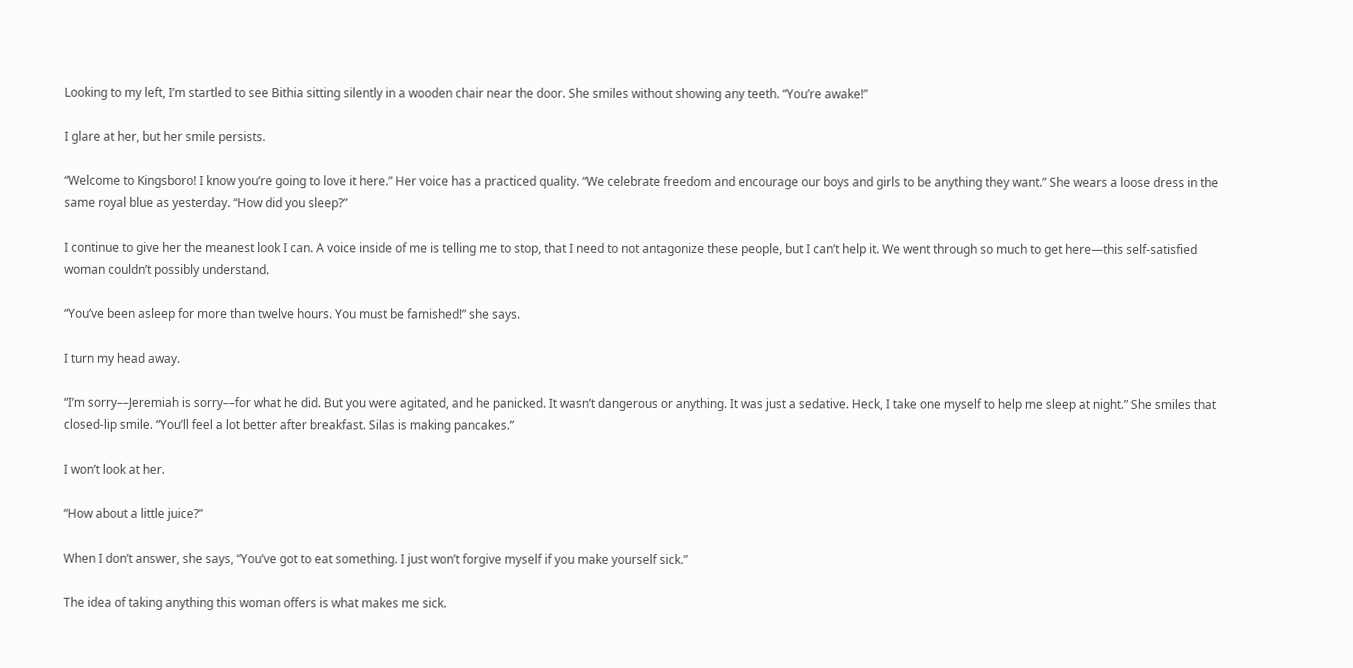Looking to my left, I’m startled to see Bithia sitting silently in a wooden chair near the door. She smiles without showing any teeth. “You’re awake!”

I glare at her, but her smile persists.

“Welcome to Kingsboro! I know you’re going to love it here.” Her voice has a practiced quality. “We celebrate freedom and encourage our boys and girls to be anything they want.” She wears a loose dress in the same royal blue as yesterday. “How did you sleep?”

I continue to give her the meanest look I can. A voice inside of me is telling me to stop, that I need to not antagonize these people, but I can’t help it. We went through so much to get here—this self-satisfied woman couldn’t possibly understand.

“You’ve been asleep for more than twelve hours. You must be famished!” she says.

I turn my head away.

“I’m sorry––Jeremiah is sorry––for what he did. But you were agitated, and he panicked. It wasn’t dangerous or anything. It was just a sedative. Heck, I take one myself to help me sleep at night.” She smiles that closed-lip smile. “You’ll feel a lot better after breakfast. Silas is making pancakes.”

I won’t look at her.

“How about a little juice?”

When I don’t answer, she says, “You’ve got to eat something. I just won’t forgive myself if you make yourself sick.”

The idea of taking anything this woman offers is what makes me sick.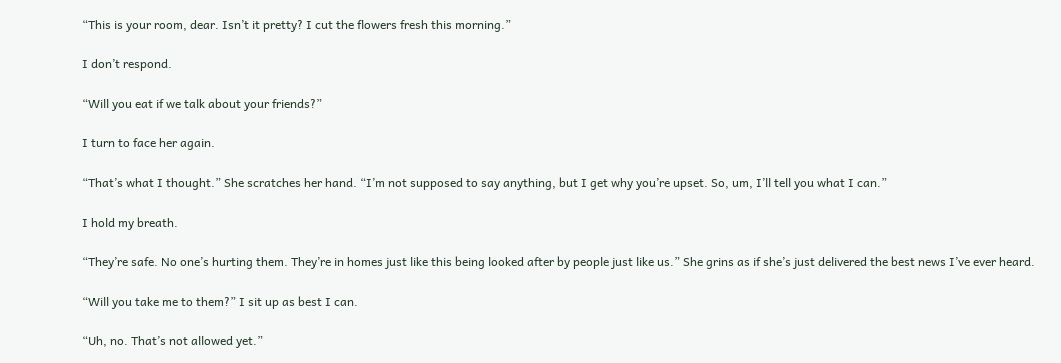“This is your room, dear. Isn’t it pretty? I cut the flowers fresh this morning.”

I don’t respond.

“Will you eat if we talk about your friends?”

I turn to face her again.

“That’s what I thought.” She scratches her hand. “I’m not supposed to say anything, but I get why you’re upset. So, um, I’ll tell you what I can.”

I hold my breath.

“They’re safe. No one’s hurting them. They’re in homes just like this being looked after by people just like us.” She grins as if she’s just delivered the best news I’ve ever heard.

“Will you take me to them?” I sit up as best I can.

“Uh, no. That’s not allowed yet.”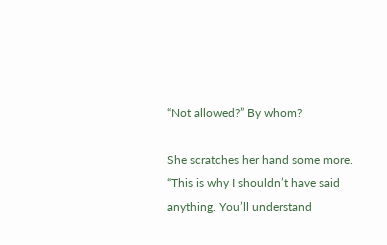“Not allowed?” By whom?

She scratches her hand some more. “This is why I shouldn’t have said anything. You’ll understand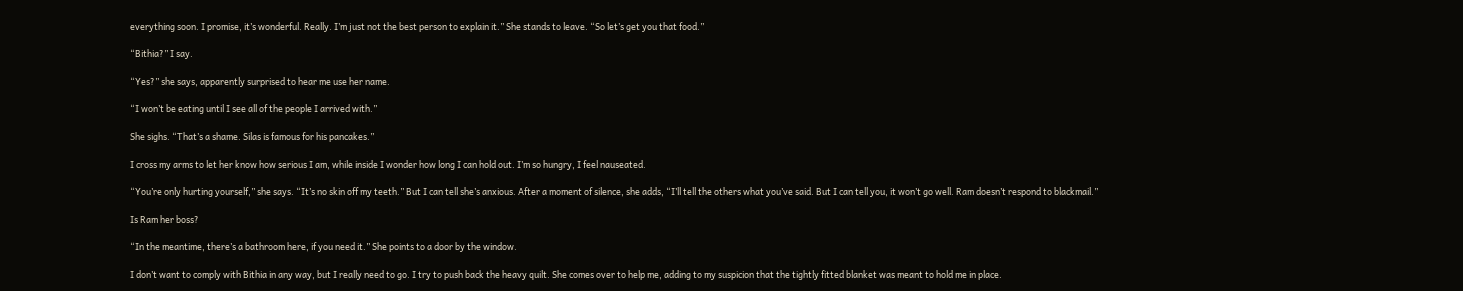everything soon. I promise, it’s wonderful. Really. I’m just not the best person to explain it.” She stands to leave. “So let’s get you that food.”

“Bithia?” I say.

“Yes?” she says, apparently surprised to hear me use her name.

“I won’t be eating until I see all of the people I arrived with.”

She sighs. “That’s a shame. Silas is famous for his pancakes.”

I cross my arms to let her know how serious I am, while inside I wonder how long I can hold out. I’m so hungry, I feel nauseated.

“You’re only hurting yourself,” she says. “It’s no skin off my teeth.” But I can tell she’s anxious. After a moment of silence, she adds, “I’ll tell the others what you’ve said. But I can tell you, it won’t go well. Ram doesn’t respond to blackmail.”

Is Ram her boss?

“In the meantime, there’s a bathroom here, if you need it.” She points to a door by the window.

I don’t want to comply with Bithia in any way, but I really need to go. I try to push back the heavy quilt. She comes over to help me, adding to my suspicion that the tightly fitted blanket was meant to hold me in place.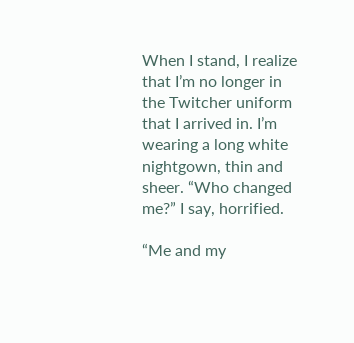When I stand, I realize that I’m no longer in the Twitcher uniform that I arrived in. I’m wearing a long white nightgown, thin and sheer. “Who changed me?” I say, horrified.

“Me and my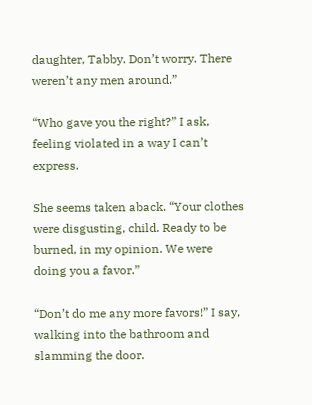daughter, Tabby. Don’t worry. There weren’t any men around.”

“Who gave you the right?” I ask, feeling violated in a way I can’t express.

She seems taken aback. “Your clothes were disgusting, child. Ready to be burned, in my opinion. We were doing you a favor.”

“Don’t do me any more favors!” I say, walking into the bathroom and slamming the door.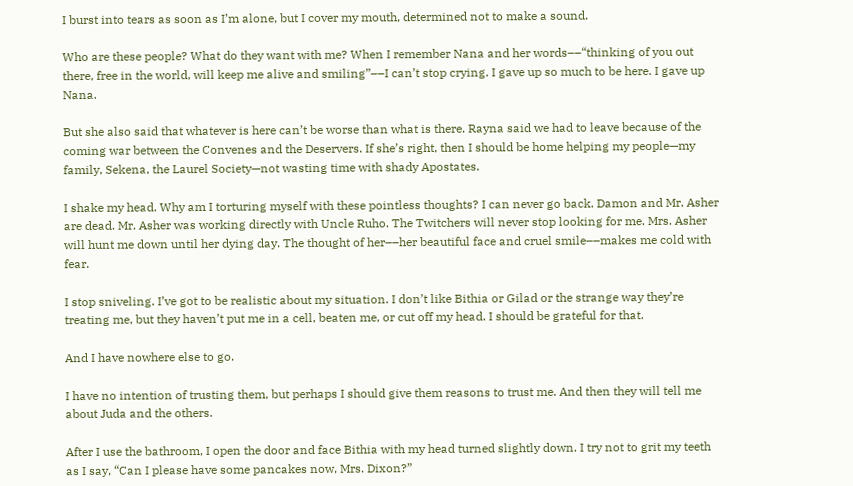I burst into tears as soon as I’m alone, but I cover my mouth, determined not to make a sound.

Who are these people? What do they want with me? When I remember Nana and her words––“thinking of you out there, free in the world, will keep me alive and smiling”––I can’t stop crying. I gave up so much to be here. I gave up Nana.

But she also said that whatever is here can’t be worse than what is there. Rayna said we had to leave because of the coming war between the Convenes and the Deservers. If she’s right, then I should be home helping my people—my family, Sekena, the Laurel Society—not wasting time with shady Apostates.

I shake my head. Why am I torturing myself with these pointless thoughts? I can never go back. Damon and Mr. Asher are dead. Mr. Asher was working directly with Uncle Ruho. The Twitchers will never stop looking for me. Mrs. Asher will hunt me down until her dying day. The thought of her––her beautiful face and cruel smile––makes me cold with fear.

I stop sniveling. I’ve got to be realistic about my situation. I don’t like Bithia or Gilad or the strange way they’re treating me, but they haven’t put me in a cell, beaten me, or cut off my head. I should be grateful for that.

And I have nowhere else to go.

I have no intention of trusting them, but perhaps I should give them reasons to trust me. And then they will tell me about Juda and the others.

After I use the bathroom, I open the door and face Bithia with my head turned slightly down. I try not to grit my teeth as I say, “Can I please have some pancakes now, Mrs. Dixon?”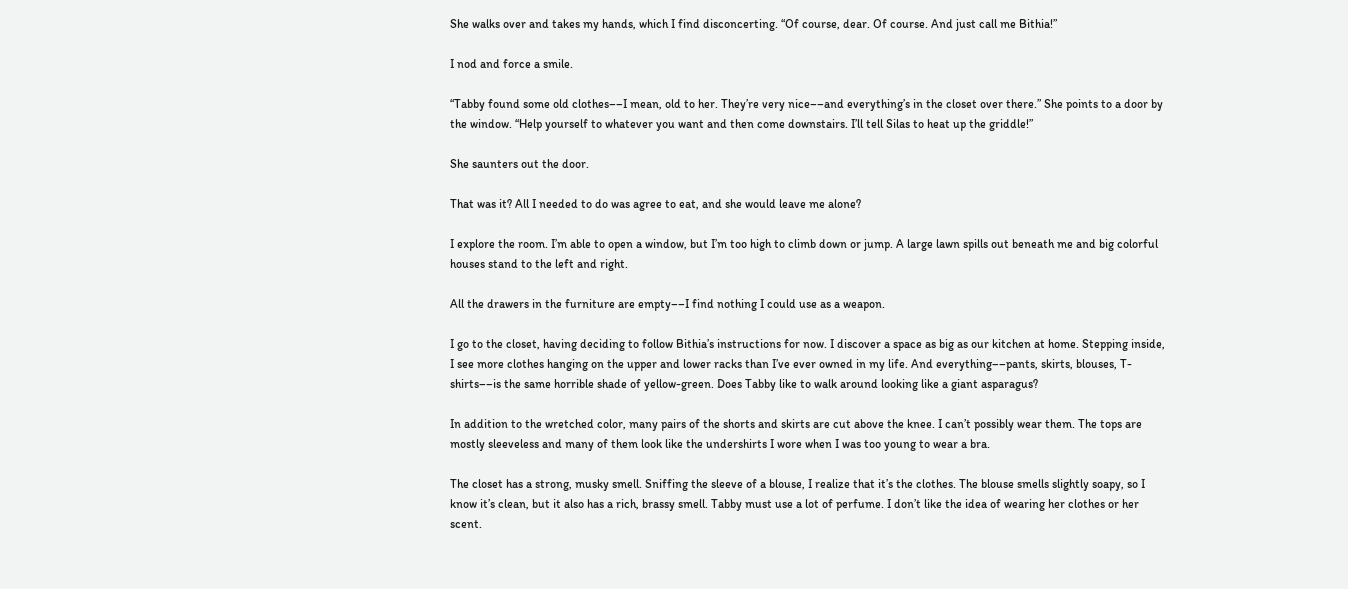She walks over and takes my hands, which I find disconcerting. “Of course, dear. Of course. And just call me Bithia!”

I nod and force a smile.

“Tabby found some old clothes––I mean, old to her. They’re very nice––and everything’s in the closet over there.” She points to a door by the window. “Help yourself to whatever you want and then come downstairs. I’ll tell Silas to heat up the griddle!”

She saunters out the door.

That was it? All I needed to do was agree to eat, and she would leave me alone?

I explore the room. I’m able to open a window, but I’m too high to climb down or jump. A large lawn spills out beneath me and big colorful houses stand to the left and right.

All the drawers in the furniture are empty––I find nothing I could use as a weapon.

I go to the closet, having deciding to follow Bithia’s instructions for now. I discover a space as big as our kitchen at home. Stepping inside, I see more clothes hanging on the upper and lower racks than I’ve ever owned in my life. And everything––pants, skirts, blouses, T-shirts––is the same horrible shade of yellow-green. Does Tabby like to walk around looking like a giant asparagus?

In addition to the wretched color, many pairs of the shorts and skirts are cut above the knee. I can’t possibly wear them. The tops are mostly sleeveless and many of them look like the undershirts I wore when I was too young to wear a bra.

The closet has a strong, musky smell. Sniffing the sleeve of a blouse, I realize that it’s the clothes. The blouse smells slightly soapy, so I know it’s clean, but it also has a rich, brassy smell. Tabby must use a lot of perfume. I don’t like the idea of wearing her clothes or her scent.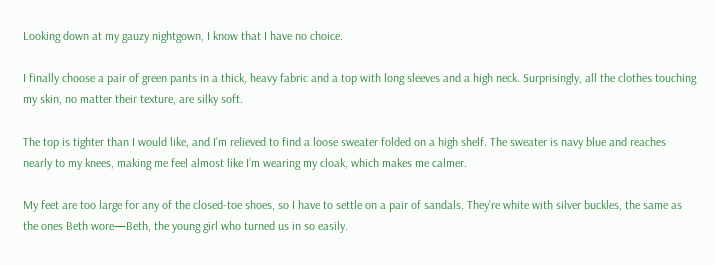Looking down at my gauzy nightgown, I know that I have no choice.

I finally choose a pair of green pants in a thick, heavy fabric and a top with long sleeves and a high neck. Surprisingly, all the clothes touching my skin, no matter their texture, are silky soft.

The top is tighter than I would like, and I’m relieved to find a loose sweater folded on a high shelf. The sweater is navy blue and reaches nearly to my knees, making me feel almost like I’m wearing my cloak, which makes me calmer.

My feet are too large for any of the closed-toe shoes, so I have to settle on a pair of sandals. They’re white with silver buckles, the same as the ones Beth wore—Beth, the young girl who turned us in so easily.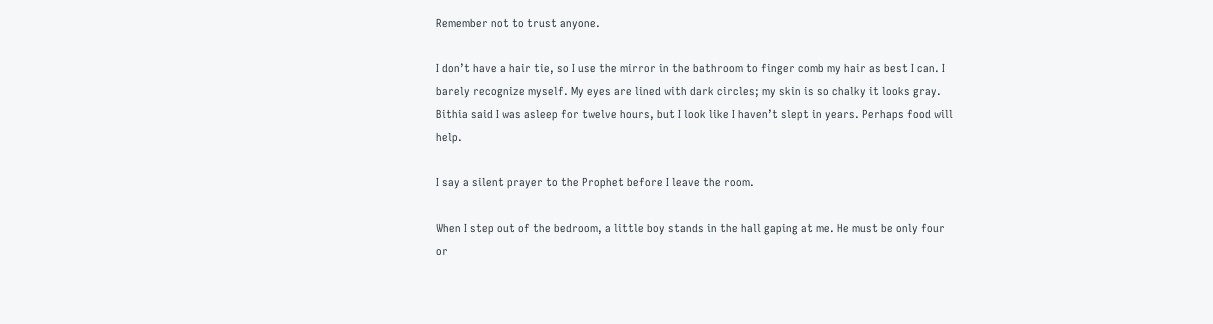Remember not to trust anyone.

I don’t have a hair tie, so I use the mirror in the bathroom to finger comb my hair as best I can. I barely recognize myself. My eyes are lined with dark circles; my skin is so chalky it looks gray. Bithia said I was asleep for twelve hours, but I look like I haven’t slept in years. Perhaps food will help.

I say a silent prayer to the Prophet before I leave the room.

When I step out of the bedroom, a little boy stands in the hall gaping at me. He must be only four or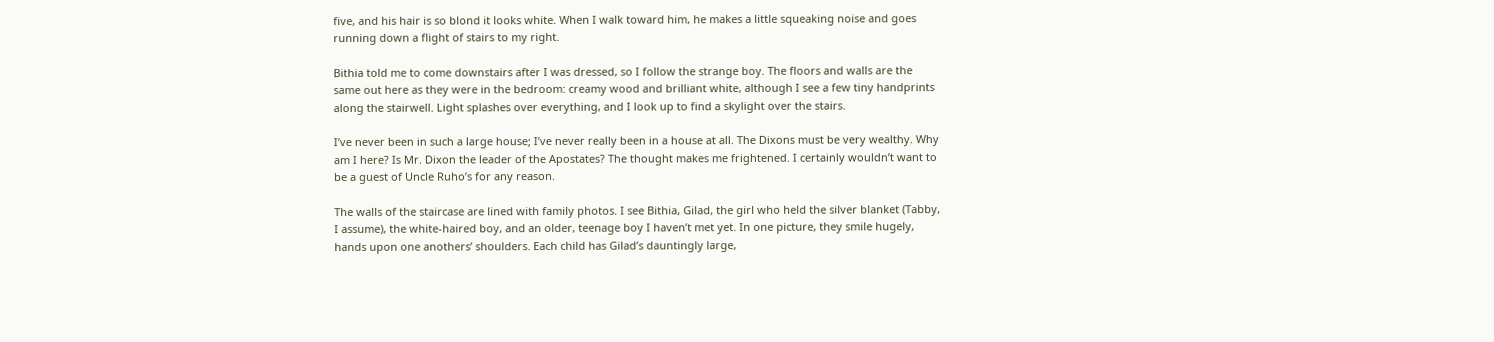five, and his hair is so blond it looks white. When I walk toward him, he makes a little squeaking noise and goes running down a flight of stairs to my right.

Bithia told me to come downstairs after I was dressed, so I follow the strange boy. The floors and walls are the same out here as they were in the bedroom: creamy wood and brilliant white, although I see a few tiny handprints along the stairwell. Light splashes over everything, and I look up to find a skylight over the stairs.

I’ve never been in such a large house; I’ve never really been in a house at all. The Dixons must be very wealthy. Why am I here? Is Mr. Dixon the leader of the Apostates? The thought makes me frightened. I certainly wouldn’t want to be a guest of Uncle Ruho’s for any reason.

The walls of the staircase are lined with family photos. I see Bithia, Gilad, the girl who held the silver blanket (Tabby, I assume), the white-haired boy, and an older, teenage boy I haven’t met yet. In one picture, they smile hugely, hands upon one anothers’ shoulders. Each child has Gilad’s dauntingly large,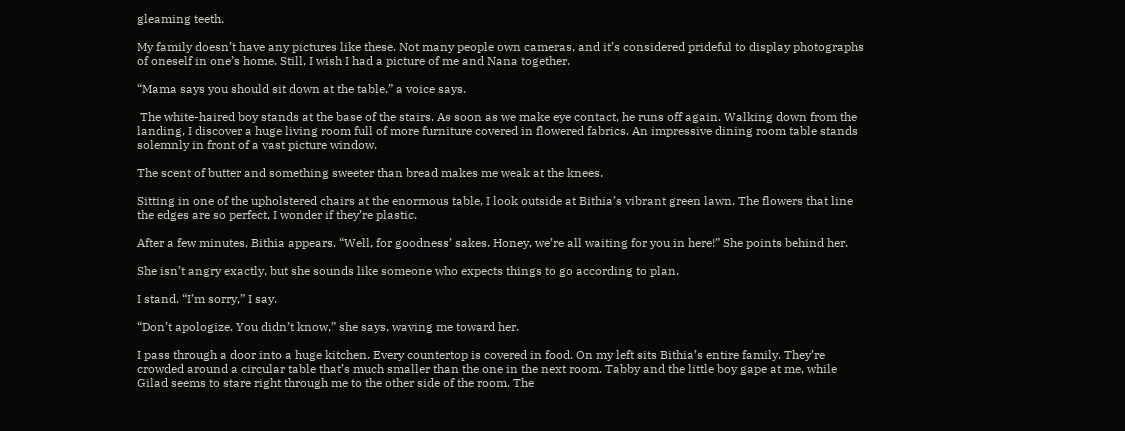gleaming teeth.

My family doesn’t have any pictures like these. Not many people own cameras, and it’s considered prideful to display photographs of oneself in one’s home. Still, I wish I had a picture of me and Nana together.

“Mama says you should sit down at the table,” a voice says.

 The white-haired boy stands at the base of the stairs. As soon as we make eye contact, he runs off again. Walking down from the landing, I discover a huge living room full of more furniture covered in flowered fabrics. An impressive dining room table stands solemnly in front of a vast picture window.

The scent of butter and something sweeter than bread makes me weak at the knees.

Sitting in one of the upholstered chairs at the enormous table, I look outside at Bithia’s vibrant green lawn. The flowers that line the edges are so perfect, I wonder if they’re plastic.

After a few minutes, Bithia appears. “Well, for goodness’ sakes. Honey, we’re all waiting for you in here!” She points behind her.

She isn’t angry exactly, but she sounds like someone who expects things to go according to plan.

I stand. “I’m sorry,” I say.

“Don’t apologize. You didn’t know,” she says, waving me toward her.

I pass through a door into a huge kitchen. Every countertop is covered in food. On my left sits Bithia’s entire family. They’re crowded around a circular table that’s much smaller than the one in the next room. Tabby and the little boy gape at me, while Gilad seems to stare right through me to the other side of the room. The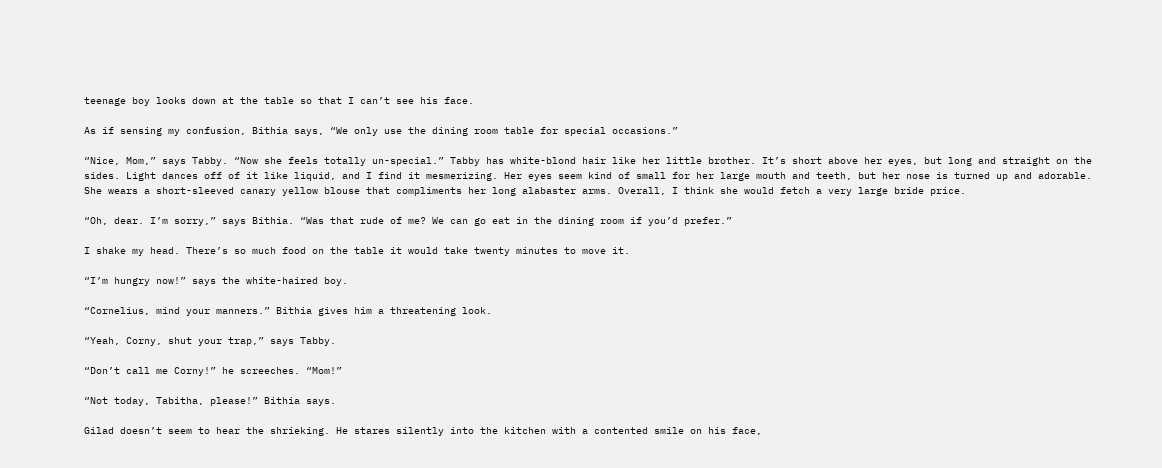teenage boy looks down at the table so that I can’t see his face.

As if sensing my confusion, Bithia says, “We only use the dining room table for special occasions.”

“Nice, Mom,” says Tabby. “Now she feels totally un-special.” Tabby has white-blond hair like her little brother. It’s short above her eyes, but long and straight on the sides. Light dances off of it like liquid, and I find it mesmerizing. Her eyes seem kind of small for her large mouth and teeth, but her nose is turned up and adorable. She wears a short-sleeved canary yellow blouse that compliments her long alabaster arms. Overall, I think she would fetch a very large bride price.

“Oh, dear. I’m sorry,” says Bithia. “Was that rude of me? We can go eat in the dining room if you’d prefer.”

I shake my head. There’s so much food on the table it would take twenty minutes to move it.

“I’m hungry now!” says the white-haired boy.

“Cornelius, mind your manners.” Bithia gives him a threatening look.

“Yeah, Corny, shut your trap,” says Tabby.

“Don’t call me Corny!” he screeches. “Mom!”

“Not today, Tabitha, please!” Bithia says.

Gilad doesn’t seem to hear the shrieking. He stares silently into the kitchen with a contented smile on his face,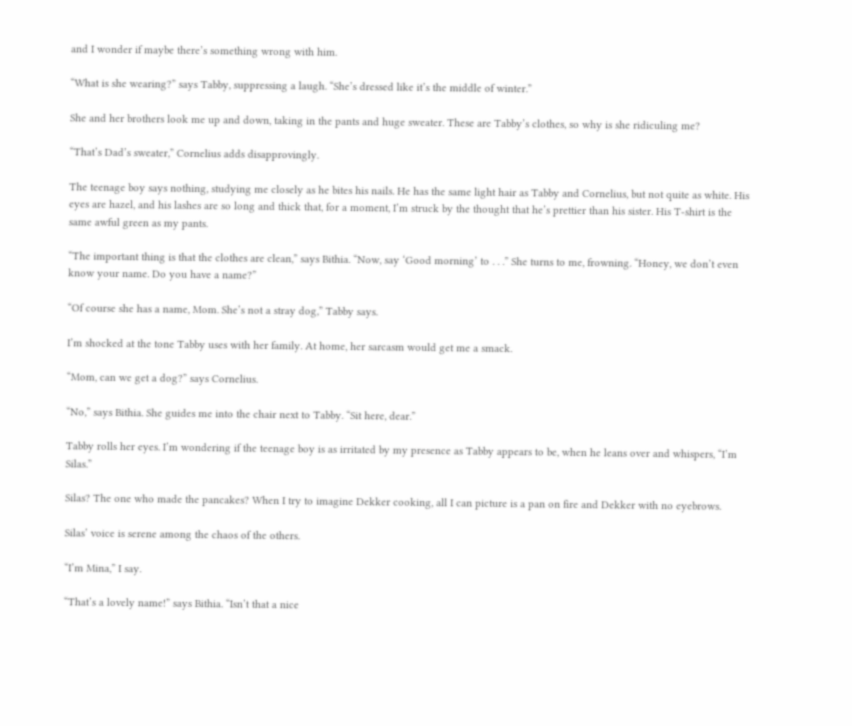and I wonder if maybe there’s something wrong with him.

“What is she wearing?” says Tabby, suppressing a laugh. “She’s dressed like it’s the middle of winter.”

She and her brothers look me up and down, taking in the pants and huge sweater. These are Tabby’s clothes, so why is she ridiculing me?

“That’s Dad’s sweater,” Cornelius adds disapprovingly.

The teenage boy says nothing, studying me closely as he bites his nails. He has the same light hair as Tabby and Cornelius, but not quite as white. His eyes are hazel, and his lashes are so long and thick that, for a moment, I’m struck by the thought that he’s prettier than his sister. His T-shirt is the same awful green as my pants.

“The important thing is that the clothes are clean,” says Bithia. “Now, say ‘Good morning’ to . . .” She turns to me, frowning. “Honey, we don’t even know your name. Do you have a name?”

“Of course she has a name, Mom. She’s not a stray dog,” Tabby says.

I’m shocked at the tone Tabby uses with her family. At home, her sarcasm would get me a smack.

“Mom, can we get a dog?” says Cornelius.

“No,” says Bithia. She guides me into the chair next to Tabby. “Sit here, dear.”

Tabby rolls her eyes. I’m wondering if the teenage boy is as irritated by my presence as Tabby appears to be, when he leans over and whispers, “I’m Silas.”

Silas? The one who made the pancakes? When I try to imagine Dekker cooking, all I can picture is a pan on fire and Dekker with no eyebrows.

Silas’ voice is serene among the chaos of the others.

“I’m Mina,” I say.

“That’s a lovely name!” says Bithia. “Isn’t that a nice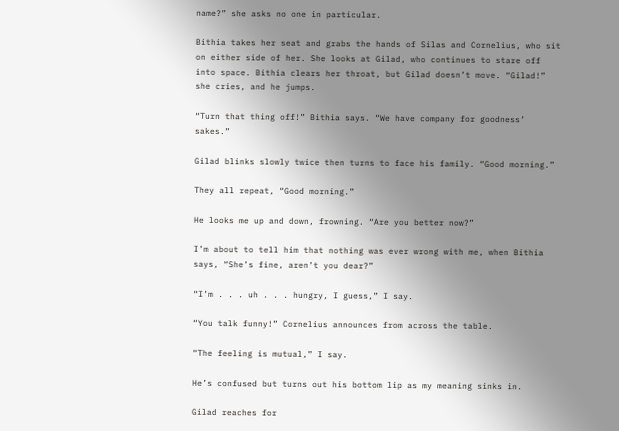name?” she asks no one in particular.

Bithia takes her seat and grabs the hands of Silas and Cornelius, who sit on either side of her. She looks at Gilad, who continues to stare off into space. Bithia clears her throat, but Gilad doesn’t move. “Gilad!” she cries, and he jumps.

“Turn that thing off!” Bithia says. “We have company for goodness’ sakes.”

Gilad blinks slowly twice then turns to face his family. “Good morning.”

They all repeat, “Good morning.”

He looks me up and down, frowning. “Are you better now?”

I’m about to tell him that nothing was ever wrong with me, when Bithia says, “She’s fine, aren’t you dear?”

“I’m . . . uh . . . hungry, I guess,” I say.

“You talk funny!” Cornelius announces from across the table.

“The feeling is mutual,” I say.

He’s confused but turns out his bottom lip as my meaning sinks in.

Gilad reaches for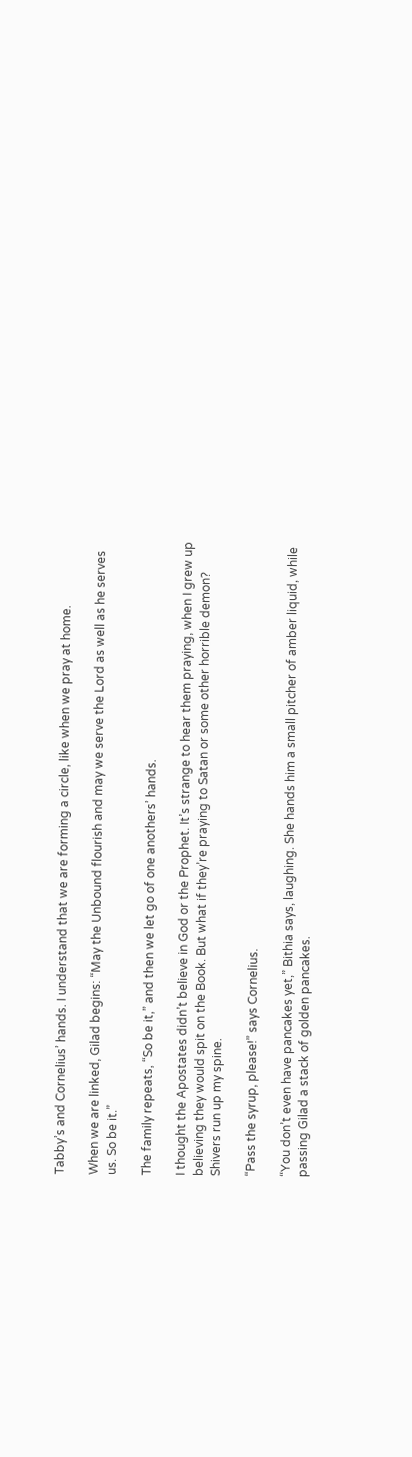Tabby’s and Cornelius’ hands. I understand that we are forming a circle, like when we pray at home.

When we are linked, Gilad begins: “May the Unbound flourish and may we serve the Lord as well as he serves us. So be it.”

The family repeats, “So be it,” and then we let go of one anothers’ hands.

I thought the Apostates didn’t believe in God or the Prophet. It’s strange to hear them praying, when I grew up believing they would spit on the Book. But what if they’re praying to Satan or some other horrible demon? Shivers run up my spine.

“Pass the syrup, please!” says Cornelius.

“You don’t even have pancakes yet,” Bithia says, laughing. She hands him a small pitcher of amber liquid, while passing Gilad a stack of golden pancakes.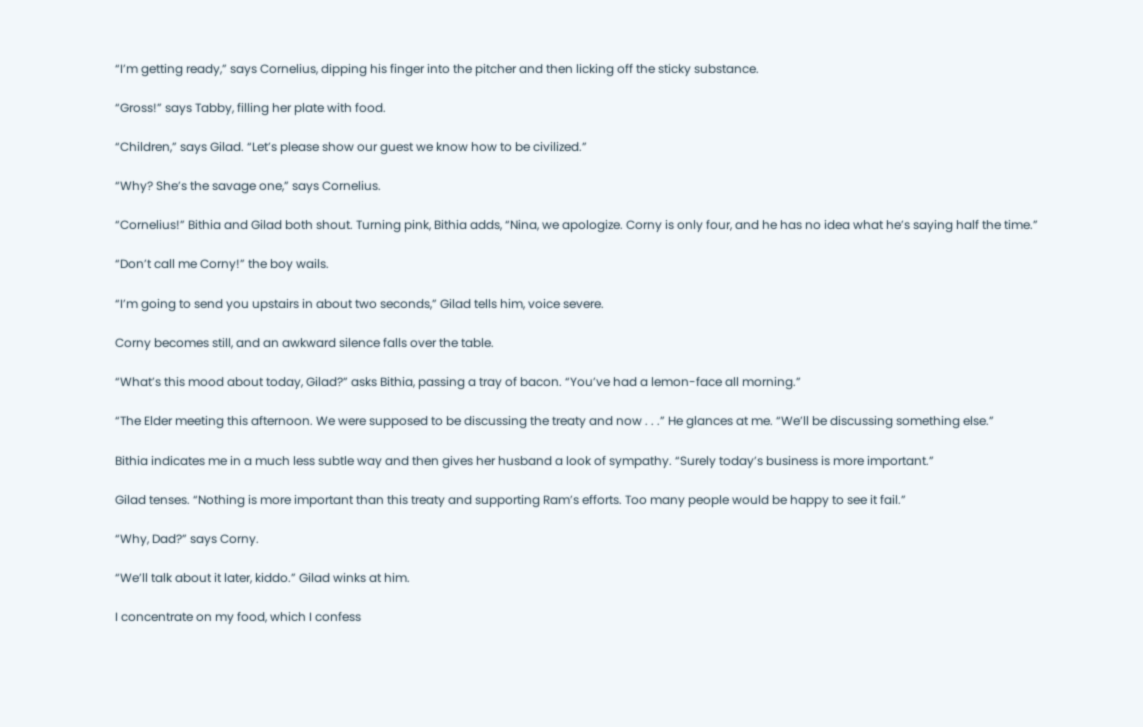“I’m getting ready,” says Cornelius, dipping his finger into the pitcher and then licking off the sticky substance.

“Gross!” says Tabby, filling her plate with food.

“Children,” says Gilad. “Let’s please show our guest we know how to be civilized.”

“Why? She’s the savage one,” says Cornelius.

“Cornelius!” Bithia and Gilad both shout. Turning pink, Bithia adds, “Nina, we apologize. Corny is only four, and he has no idea what he’s saying half the time.”

“Don’t call me Corny!” the boy wails.

“I’m going to send you upstairs in about two seconds,” Gilad tells him, voice severe.

Corny becomes still, and an awkward silence falls over the table.

“What’s this mood about today, Gilad?” asks Bithia, passing a tray of bacon. “You’ve had a lemon-face all morning.”

“The Elder meeting this afternoon. We were supposed to be discussing the treaty and now . . .” He glances at me. “We’ll be discussing something else.”

Bithia indicates me in a much less subtle way and then gives her husband a look of sympathy. “Surely today’s business is more important.”

Gilad tenses. “Nothing is more important than this treaty and supporting Ram’s efforts. Too many people would be happy to see it fail.”

“Why, Dad?” says Corny.

“We’ll talk about it later, kiddo.” Gilad winks at him.

I concentrate on my food, which I confess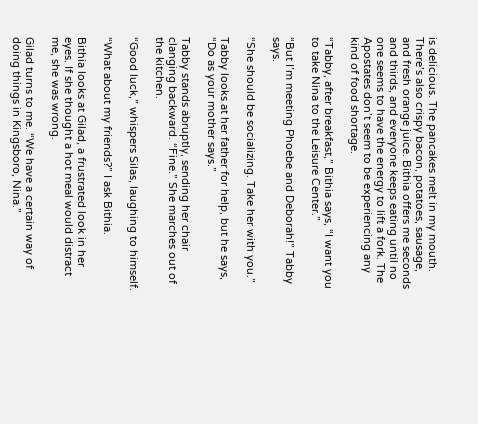is delicious. The pancakes melt in my mouth. There’s also crispy bacon, potatoes, sausage, and fresh orange juice. Bithia offers me seconds and thirds, and everyone keeps eating until no one seems to have the energy to lift a fork. The Apostates don’t seem to be experiencing any kind of food shortage.

“Tabby, after breakfast,” Bithia says, “I want you to take Nina to the Leisure Center.”

“But I’m meeting Phoebe and Deborah!” Tabby says.

“She should be socializing. Take her with you.”

Tabby looks at her father for help, but he says, “Do as your mother says.”

Tabby stands abruptly, sending her chair clanging backward. “Fine.” She marches out of the kitchen.

“Good luck,” whispers Silas, laughing to himself.

“What about my friends?” I ask Bithia.

Bithia looks at Gilad, a frustrated look in her eyes. If she thought a hot meal would distract me, she was wrong.

Gilad turns to me. “We have a certain way of doing things in Kingsboro, Nina.”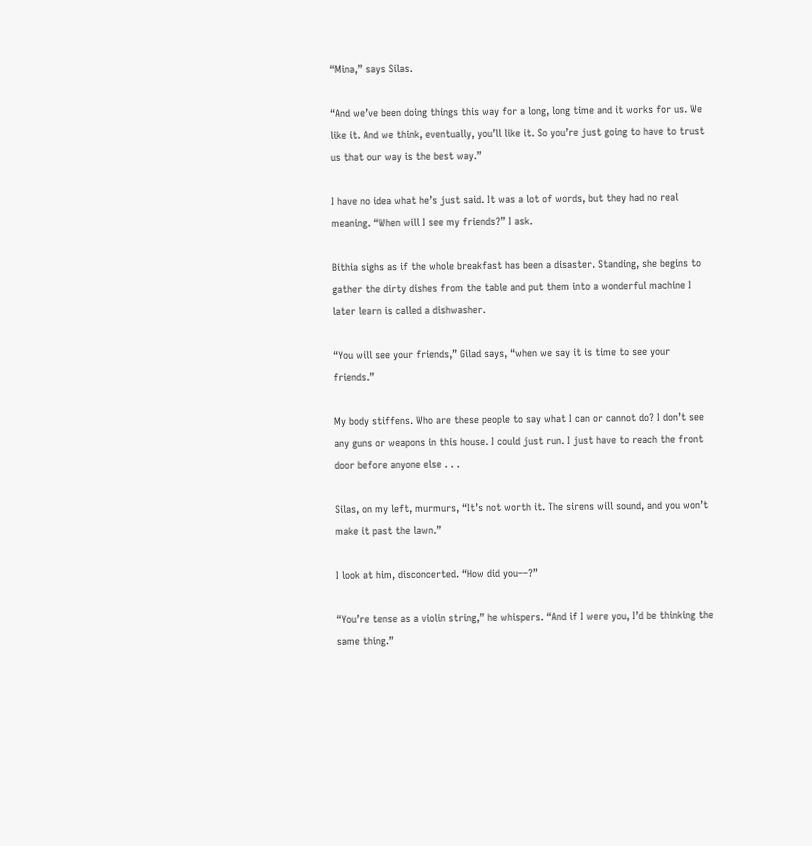“Mina,” says Silas.

“And we’ve been doing things this way for a long, long time and it works for us. We like it. And we think, eventually, you’ll like it. So you’re just going to have to trust us that our way is the best way.”

I have no idea what he’s just said. It was a lot of words, but they had no real meaning. “When will I see my friends?” I ask.

Bithia sighs as if the whole breakfast has been a disaster. Standing, she begins to gather the dirty dishes from the table and put them into a wonderful machine I later learn is called a dishwasher.

“You will see your friends,” Gilad says, “when we say it is time to see your friends.”

My body stiffens. Who are these people to say what I can or cannot do? I don’t see any guns or weapons in this house. I could just run. I just have to reach the front door before anyone else . . .

Silas, on my left, murmurs, “It’s not worth it. The sirens will sound, and you won’t make it past the lawn.”

I look at him, disconcerted. “How did you––?”

“You’re tense as a violin string,” he whispers. “And if I were you, I’d be thinking the same thing.”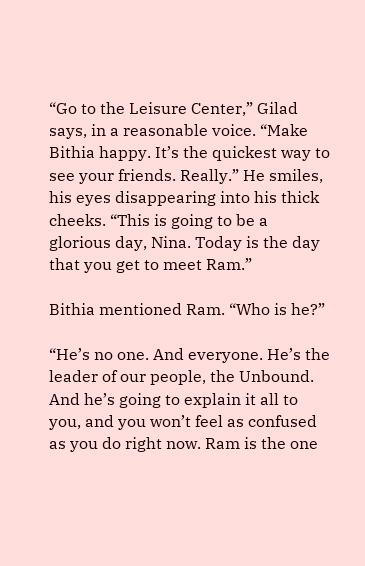“Go to the Leisure Center,” Gilad says, in a reasonable voice. “Make Bithia happy. It’s the quickest way to see your friends. Really.” He smiles, his eyes disappearing into his thick cheeks. “This is going to be a glorious day, Nina. Today is the day that you get to meet Ram.”

Bithia mentioned Ram. “Who is he?”

“He’s no one. And everyone. He’s the leader of our people, the Unbound. And he’s going to explain it all to you, and you won’t feel as confused as you do right now. Ram is the one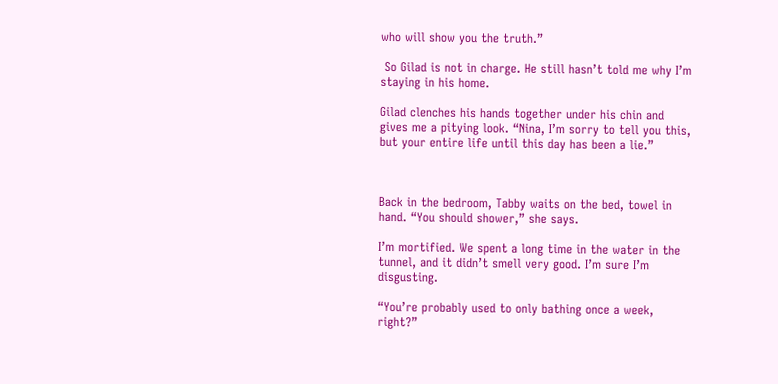who will show you the truth.”

 So Gilad is not in charge. He still hasn’t told me why I’m staying in his home.

Gilad clenches his hands together under his chin and gives me a pitying look. “Nina, I’m sorry to tell you this, but your entire life until this day has been a lie.”



Back in the bedroom, Tabby waits on the bed, towel in hand. “You should shower,” she says.

I’m mortified. We spent a long time in the water in the tunnel, and it didn’t smell very good. I’m sure I’m disgusting.

“You’re probably used to only bathing once a week, right?”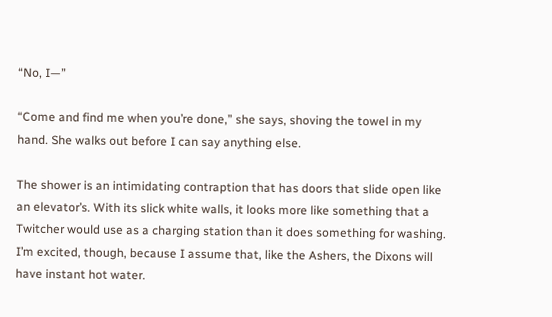“No, I—”

“Come and find me when you’re done,” she says, shoving the towel in my hand. She walks out before I can say anything else.

The shower is an intimidating contraption that has doors that slide open like an elevator’s. With its slick white walls, it looks more like something that a Twitcher would use as a charging station than it does something for washing. I’m excited, though, because I assume that, like the Ashers, the Dixons will have instant hot water.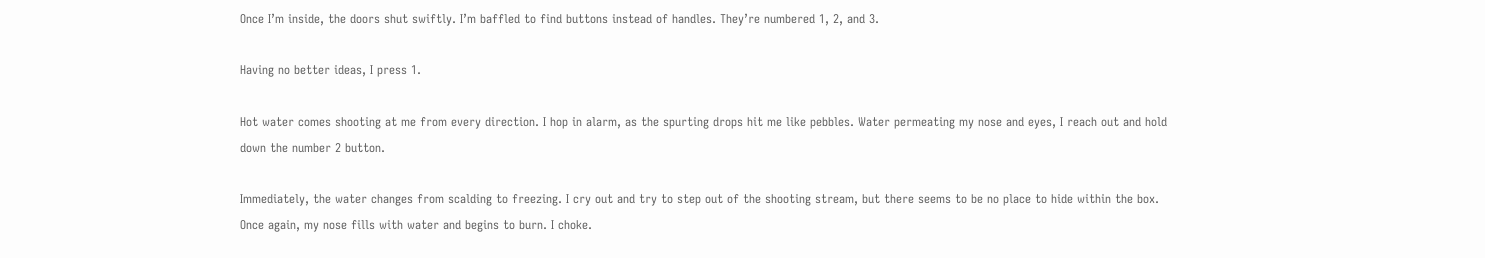Once I’m inside, the doors shut swiftly. I’m baffled to find buttons instead of handles. They’re numbered 1, 2, and 3.

Having no better ideas, I press 1.

Hot water comes shooting at me from every direction. I hop in alarm, as the spurting drops hit me like pebbles. Water permeating my nose and eyes, I reach out and hold down the number 2 button.

Immediately, the water changes from scalding to freezing. I cry out and try to step out of the shooting stream, but there seems to be no place to hide within the box. Once again, my nose fills with water and begins to burn. I choke.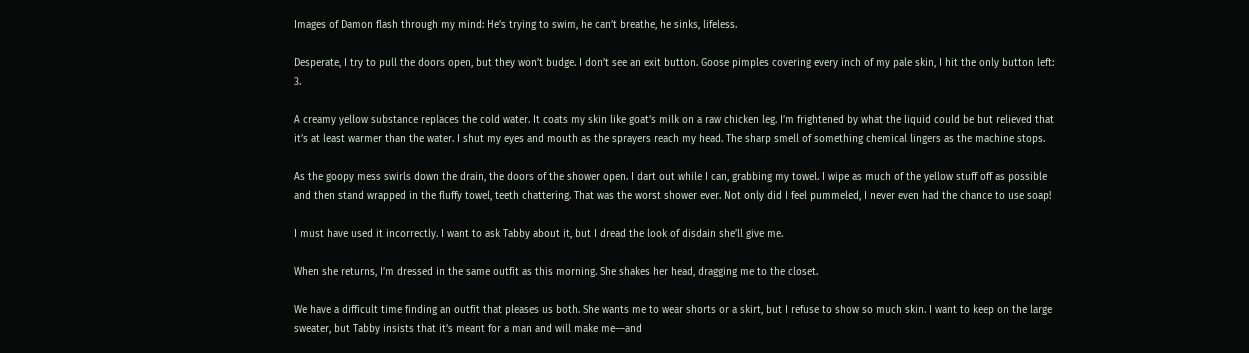Images of Damon flash through my mind: He’s trying to swim, he can’t breathe, he sinks, lifeless.

Desperate, I try to pull the doors open, but they won’t budge. I don’t see an exit button. Goose pimples covering every inch of my pale skin, I hit the only button left: 3.

A creamy yellow substance replaces the cold water. It coats my skin like goat’s milk on a raw chicken leg. I’m frightened by what the liquid could be but relieved that it’s at least warmer than the water. I shut my eyes and mouth as the sprayers reach my head. The sharp smell of something chemical lingers as the machine stops.

As the goopy mess swirls down the drain, the doors of the shower open. I dart out while I can, grabbing my towel. I wipe as much of the yellow stuff off as possible and then stand wrapped in the fluffy towel, teeth chattering. That was the worst shower ever. Not only did I feel pummeled, I never even had the chance to use soap!

I must have used it incorrectly. I want to ask Tabby about it, but I dread the look of disdain she’ll give me.

When she returns, I’m dressed in the same outfit as this morning. She shakes her head, dragging me to the closet.

We have a difficult time finding an outfit that pleases us both. She wants me to wear shorts or a skirt, but I refuse to show so much skin. I want to keep on the large sweater, but Tabby insists that it’s meant for a man and will make me––and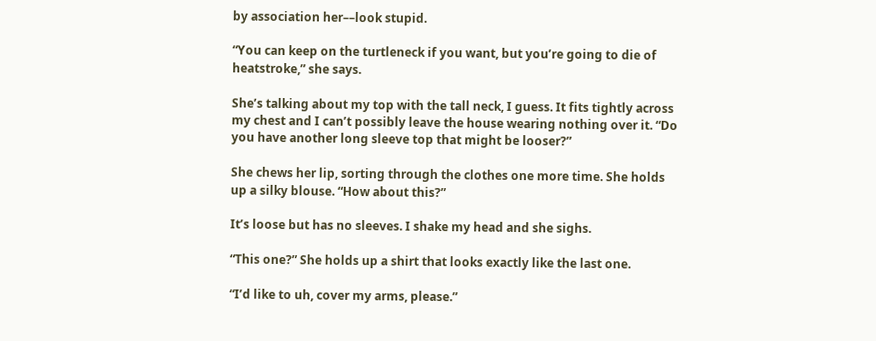by association her––look stupid.

“You can keep on the turtleneck if you want, but you’re going to die of heatstroke,” she says.

She’s talking about my top with the tall neck, I guess. It fits tightly across my chest and I can’t possibly leave the house wearing nothing over it. “Do you have another long sleeve top that might be looser?”

She chews her lip, sorting through the clothes one more time. She holds up a silky blouse. “How about this?”

It’s loose but has no sleeves. I shake my head and she sighs.

“This one?” She holds up a shirt that looks exactly like the last one.

“I’d like to uh, cover my arms, please.”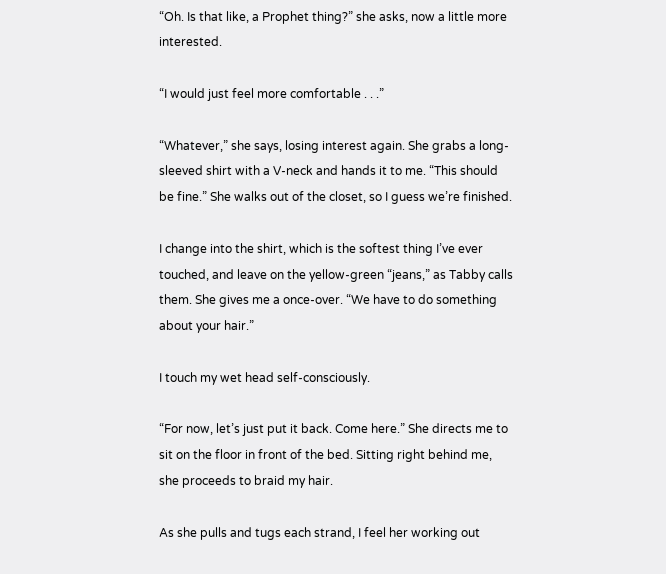“Oh. Is that like, a Prophet thing?” she asks, now a little more interested.

“I would just feel more comfortable . . .”

“Whatever,” she says, losing interest again. She grabs a long-sleeved shirt with a V-neck and hands it to me. “This should be fine.” She walks out of the closet, so I guess we’re finished.

I change into the shirt, which is the softest thing I’ve ever touched, and leave on the yellow-green “jeans,” as Tabby calls them. She gives me a once-over. “We have to do something about your hair.”

I touch my wet head self-consciously.

“For now, let’s just put it back. Come here.” She directs me to sit on the floor in front of the bed. Sitting right behind me, she proceeds to braid my hair.

As she pulls and tugs each strand, I feel her working out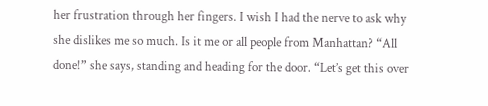her frustration through her fingers. I wish I had the nerve to ask why she dislikes me so much. Is it me or all people from Manhattan? “All done!” she says, standing and heading for the door. “Let’s get this over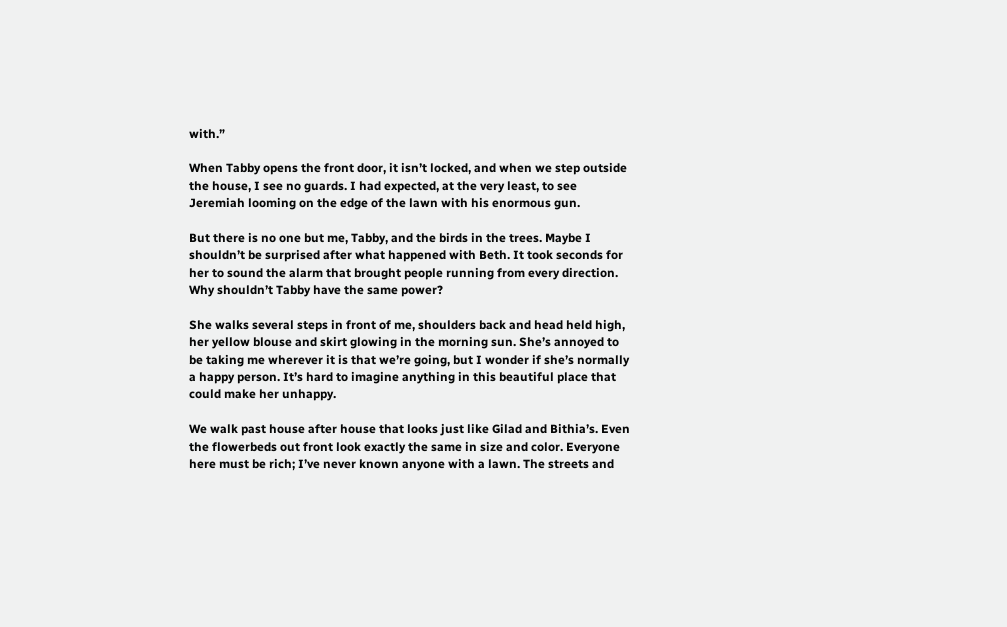with.”

When Tabby opens the front door, it isn’t locked, and when we step outside the house, I see no guards. I had expected, at the very least, to see Jeremiah looming on the edge of the lawn with his enormous gun.

But there is no one but me, Tabby, and the birds in the trees. Maybe I shouldn’t be surprised after what happened with Beth. It took seconds for her to sound the alarm that brought people running from every direction. Why shouldn’t Tabby have the same power?

She walks several steps in front of me, shoulders back and head held high, her yellow blouse and skirt glowing in the morning sun. She’s annoyed to be taking me wherever it is that we’re going, but I wonder if she’s normally a happy person. It’s hard to imagine anything in this beautiful place that could make her unhappy.

We walk past house after house that looks just like Gilad and Bithia’s. Even the flowerbeds out front look exactly the same in size and color. Everyone here must be rich; I’ve never known anyone with a lawn. The streets and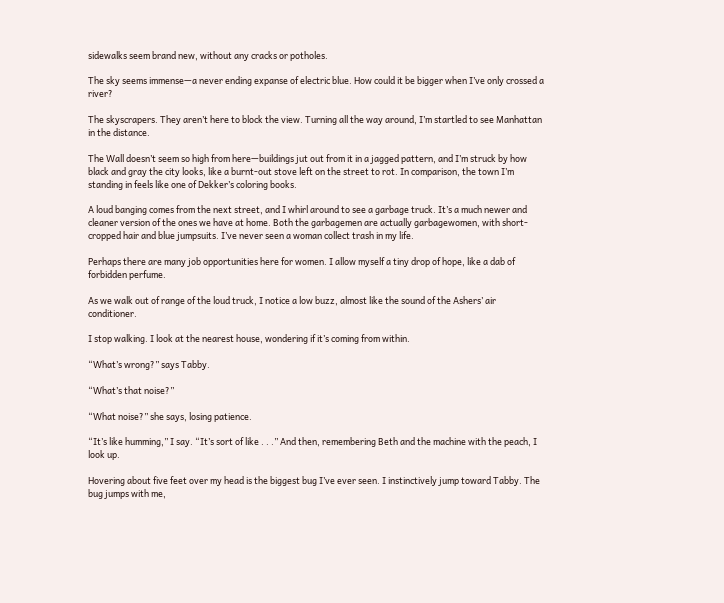sidewalks seem brand new, without any cracks or potholes.

The sky seems immense—a never ending expanse of electric blue. How could it be bigger when I’ve only crossed a river?

The skyscrapers. They aren’t here to block the view. Turning all the way around, I’m startled to see Manhattan in the distance.

The Wall doesn’t seem so high from here—buildings jut out from it in a jagged pattern, and I’m struck by how black and gray the city looks, like a burnt-out stove left on the street to rot. In comparison, the town I’m standing in feels like one of Dekker’s coloring books.

A loud banging comes from the next street, and I whirl around to see a garbage truck. It’s a much newer and cleaner version of the ones we have at home. Both the garbagemen are actually garbagewomen, with short-cropped hair and blue jumpsuits. I’ve never seen a woman collect trash in my life.

Perhaps there are many job opportunities here for women. I allow myself a tiny drop of hope, like a dab of forbidden perfume.

As we walk out of range of the loud truck, I notice a low buzz, almost like the sound of the Ashers’ air conditioner.

I stop walking. I look at the nearest house, wondering if it’s coming from within.

“What’s wrong?” says Tabby.

“What’s that noise?”

“What noise?” she says, losing patience.

“It’s like humming,” I say. “It’s sort of like . . .” And then, remembering Beth and the machine with the peach, I look up.

Hovering about five feet over my head is the biggest bug I’ve ever seen. I instinctively jump toward Tabby. The bug jumps with me,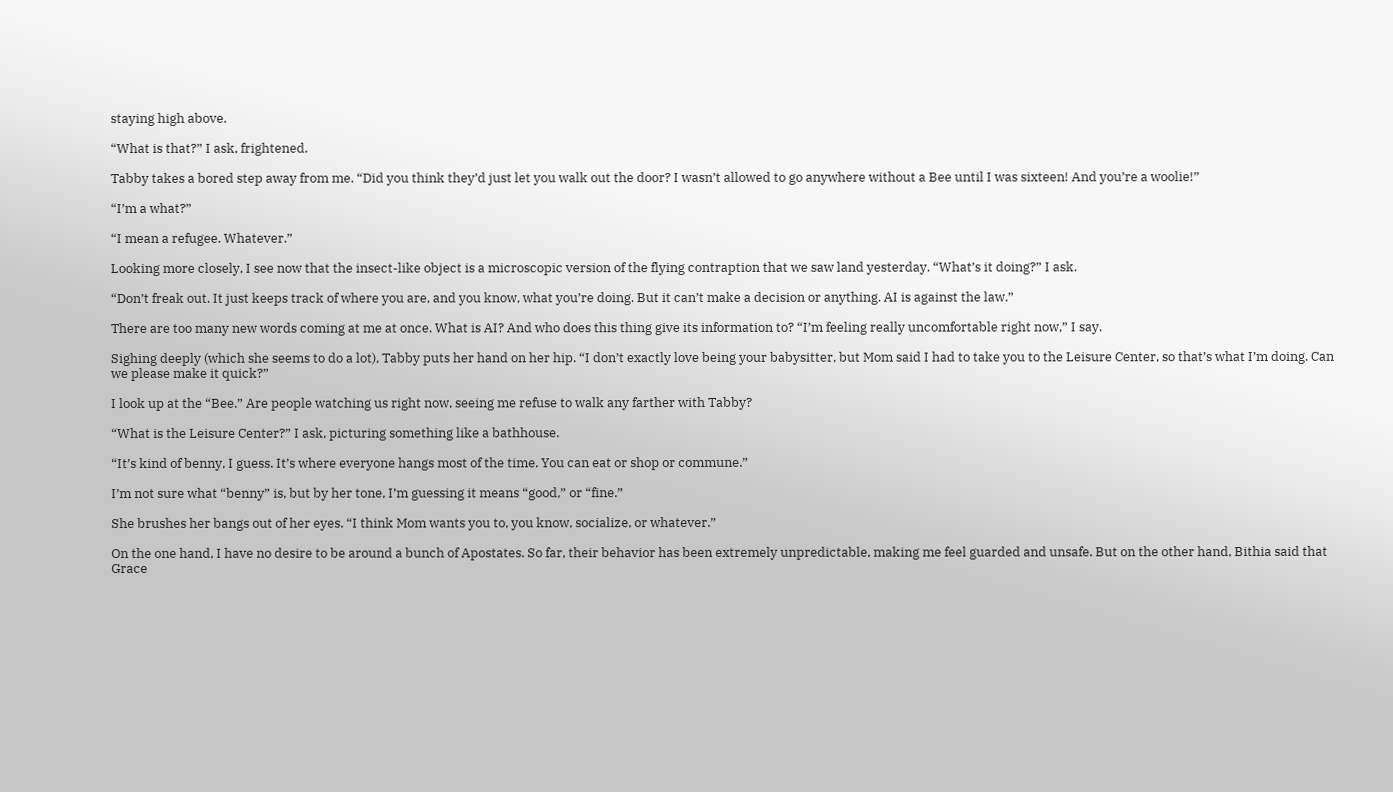staying high above.

“What is that?” I ask, frightened.

Tabby takes a bored step away from me. “Did you think they’d just let you walk out the door? I wasn’t allowed to go anywhere without a Bee until I was sixteen! And you’re a woolie!”

“I’m a what?”

“I mean a refugee. Whatever.”

Looking more closely, I see now that the insect-like object is a microscopic version of the flying contraption that we saw land yesterday. “What’s it doing?” I ask.

“Don’t freak out. It just keeps track of where you are, and you know, what you’re doing. But it can’t make a decision or anything. AI is against the law.”

There are too many new words coming at me at once. What is AI? And who does this thing give its information to? “I’m feeling really uncomfortable right now,” I say.

Sighing deeply (which she seems to do a lot), Tabby puts her hand on her hip. “I don’t exactly love being your babysitter, but Mom said I had to take you to the Leisure Center, so that’s what I’m doing. Can we please make it quick?”

I look up at the “Bee.” Are people watching us right now, seeing me refuse to walk any farther with Tabby?

“What is the Leisure Center?” I ask, picturing something like a bathhouse.

“It’s kind of benny, I guess. It’s where everyone hangs most of the time. You can eat or shop or commune.”

I’m not sure what “benny” is, but by her tone, I’m guessing it means “good,” or “fine.”

She brushes her bangs out of her eyes. “I think Mom wants you to, you know, socialize, or whatever.”

On the one hand, I have no desire to be around a bunch of Apostates. So far, their behavior has been extremely unpredictable, making me feel guarded and unsafe. But on the other hand, Bithia said that Grace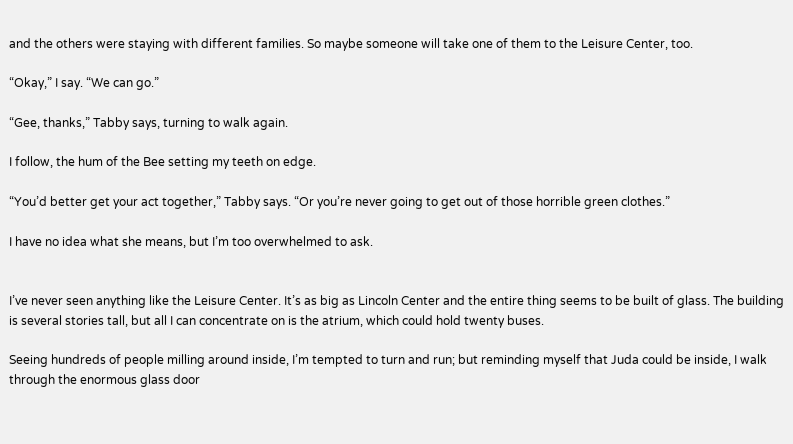and the others were staying with different families. So maybe someone will take one of them to the Leisure Center, too.

“Okay,” I say. “We can go.”

“Gee, thanks,” Tabby says, turning to walk again.

I follow, the hum of the Bee setting my teeth on edge.

“You’d better get your act together,” Tabby says. “Or you’re never going to get out of those horrible green clothes.”

I have no idea what she means, but I’m too overwhelmed to ask.


I’ve never seen anything like the Leisure Center. It’s as big as Lincoln Center and the entire thing seems to be built of glass. The building is several stories tall, but all I can concentrate on is the atrium, which could hold twenty buses.

Seeing hundreds of people milling around inside, I’m tempted to turn and run; but reminding myself that Juda could be inside, I walk through the enormous glass door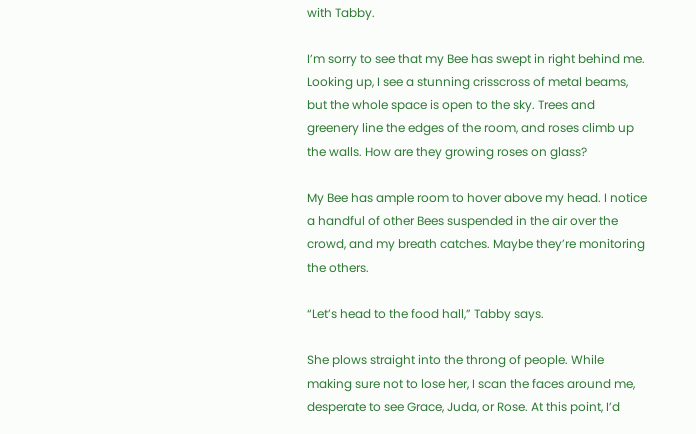with Tabby.

I’m sorry to see that my Bee has swept in right behind me. Looking up, I see a stunning crisscross of metal beams, but the whole space is open to the sky. Trees and greenery line the edges of the room, and roses climb up the walls. How are they growing roses on glass?

My Bee has ample room to hover above my head. I notice a handful of other Bees suspended in the air over the crowd, and my breath catches. Maybe they’re monitoring the others.

“Let’s head to the food hall,” Tabby says.

She plows straight into the throng of people. While making sure not to lose her, I scan the faces around me, desperate to see Grace, Juda, or Rose. At this point, I’d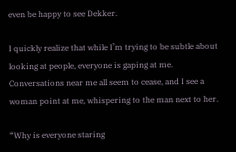even be happy to see Dekker.

I quickly realize that while I’m trying to be subtle about looking at people, everyone is gaping at me. Conversations near me all seem to cease, and I see a woman point at me, whispering to the man next to her.

“Why is everyone staring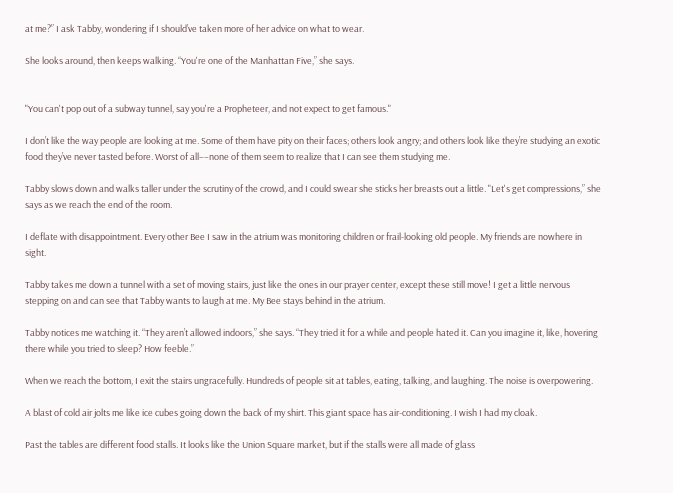at me?” I ask Tabby, wondering if I should’ve taken more of her advice on what to wear.

She looks around, then keeps walking. “You're one of the Manhattan Five,” she says.


"You can't pop out of a subway tunnel, say you're a Propheteer, and not expect to get famous."

I don’t like the way people are looking at me. Some of them have pity on their faces; others look angry; and others look like they’re studying an exotic food they’ve never tasted before. Worst of all––none of them seem to realize that I can see them studying me.

Tabby slows down and walks taller under the scrutiny of the crowd, and I could swear she sticks her breasts out a little. "Let's get compressions,” she says as we reach the end of the room.

I deflate with disappointment. Every other Bee I saw in the atrium was monitoring children or frail-looking old people. My friends are nowhere in sight.

Tabby takes me down a tunnel with a set of moving stairs, just like the ones in our prayer center, except these still move! I get a little nervous stepping on and can see that Tabby wants to laugh at me. My Bee stays behind in the atrium.

Tabby notices me watching it. “They aren’t allowed indoors,” she says. “They tried it for a while and people hated it. Can you imagine it, like, hovering there while you tried to sleep? How feeble.”

When we reach the bottom, I exit the stairs ungracefully. Hundreds of people sit at tables, eating, talking, and laughing. The noise is overpowering.

A blast of cold air jolts me like ice cubes going down the back of my shirt. This giant space has air-conditioning. I wish I had my cloak.

Past the tables are different food stalls. It looks like the Union Square market, but if the stalls were all made of glass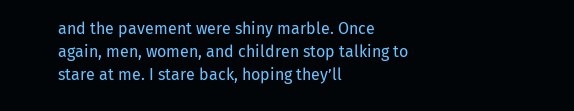and the pavement were shiny marble. Once again, men, women, and children stop talking to stare at me. I stare back, hoping they’ll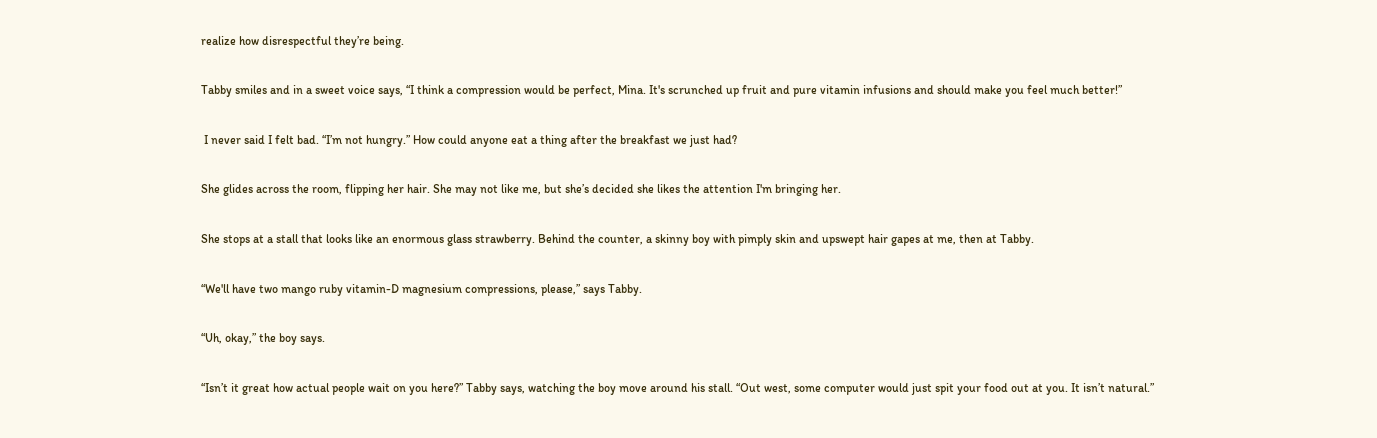realize how disrespectful they’re being.

Tabby smiles and in a sweet voice says, “I think a compression would be perfect, Mina. It's scrunched up fruit and pure vitamin infusions and should make you feel much better!”

 I never said I felt bad. “I’m not hungry.” How could anyone eat a thing after the breakfast we just had?

She glides across the room, flipping her hair. She may not like me, but she’s decided she likes the attention I'm bringing her.

She stops at a stall that looks like an enormous glass strawberry. Behind the counter, a skinny boy with pimply skin and upswept hair gapes at me, then at Tabby.

“We'll have two mango ruby vitamin-D magnesium compressions, please,” says Tabby.

“Uh, okay,” the boy says.

“Isn’t it great how actual people wait on you here?” Tabby says, watching the boy move around his stall. “Out west, some computer would just spit your food out at you. It isn’t natural.”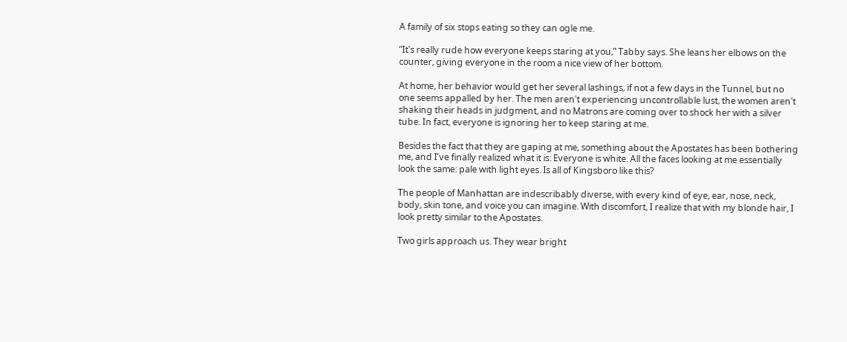A family of six stops eating so they can ogle me.

“It's really rude how everyone keeps staring at you,” Tabby says. She leans her elbows on the counter, giving everyone in the room a nice view of her bottom.

At home, her behavior would get her several lashings, if not a few days in the Tunnel, but no one seems appalled by her. The men aren't experiencing uncontrollable lust, the women aren't shaking their heads in judgment, and no Matrons are coming over to shock her with a silver tube. In fact, everyone is ignoring her to keep staring at me.

Besides the fact that they are gaping at me, something about the Apostates has been bothering me, and I’ve finally realized what it is: Everyone is white. All the faces looking at me essentially look the same: pale with light eyes. Is all of Kingsboro like this?

The people of Manhattan are indescribably diverse, with every kind of eye, ear, nose, neck, body, skin tone, and voice you can imagine. With discomfort, I realize that with my blonde hair, I look pretty similar to the Apostates.

Two girls approach us. They wear bright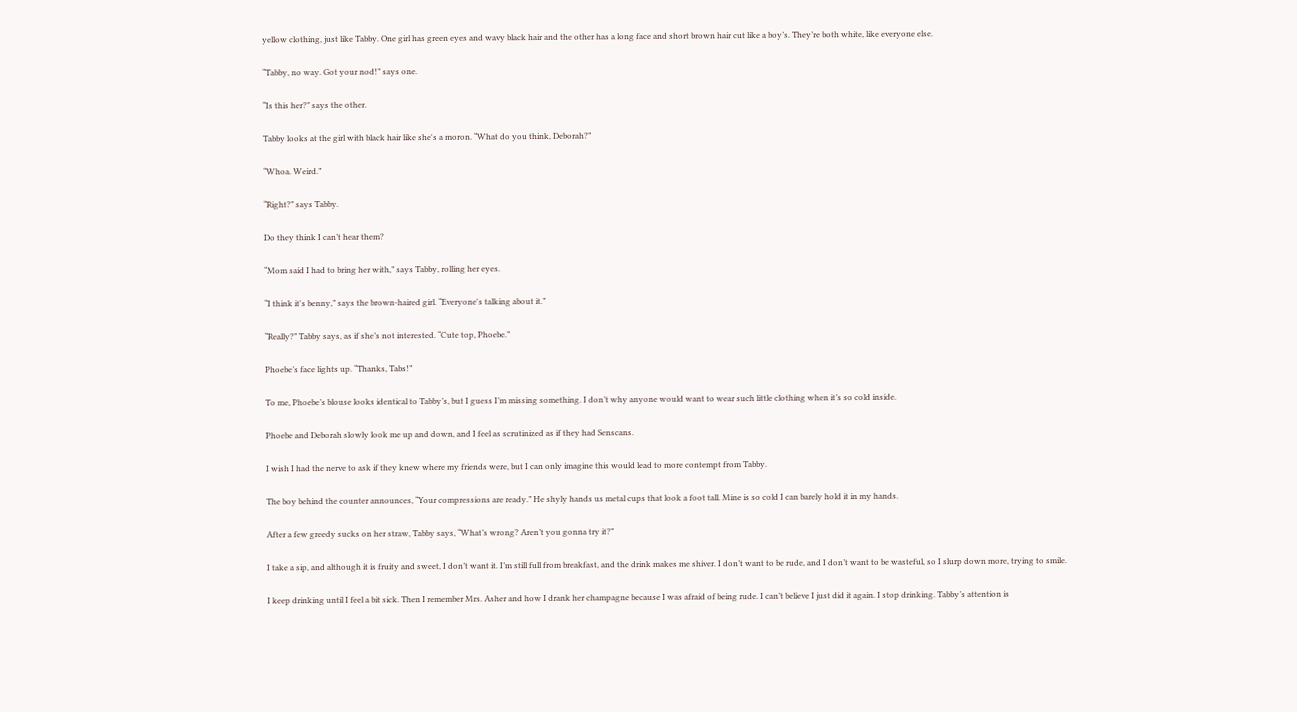yellow clothing, just like Tabby. One girl has green eyes and wavy black hair and the other has a long face and short brown hair cut like a boy’s. They’re both white, like everyone else.

“Tabby, no way. Got your nod!” says one.

“Is this her?” says the other.

Tabby looks at the girl with black hair like she's a moron. “What do you think, Deborah?”

“Whoa. Weird.”

“Right?” says Tabby.

Do they think I can’t hear them?

“Mom said I had to bring her with,” says Tabby, rolling her eyes.

“I think it's benny,” says the brown-haired girl. “Everyone's talking about it.”

“Really?” Tabby says, as if she’s not interested. “Cute top, Phoebe.”

Phoebe’s face lights up. “Thanks, Tabs!”

To me, Phoebe’s blouse looks identical to Tabby’s, but I guess I’m missing something. I don’t why anyone would want to wear such little clothing when it’s so cold inside.

Phoebe and Deborah slowly look me up and down, and I feel as scrutinized as if they had Senscans.

I wish I had the nerve to ask if they knew where my friends were, but I can only imagine this would lead to more contempt from Tabby.

The boy behind the counter announces, “Your compressions are ready.” He shyly hands us metal cups that look a foot tall. Mine is so cold I can barely hold it in my hands.

After a few greedy sucks on her straw, Tabby says, “What’s wrong? Aren’t you gonna try it?”

I take a sip, and although it is fruity and sweet, I don’t want it. I’m still full from breakfast, and the drink makes me shiver. I don’t want to be rude, and I don’t want to be wasteful, so I slurp down more, trying to smile.

I keep drinking until I feel a bit sick. Then I remember Mrs. Asher and how I drank her champagne because I was afraid of being rude. I can’t believe I just did it again. I stop drinking. Tabby’s attention is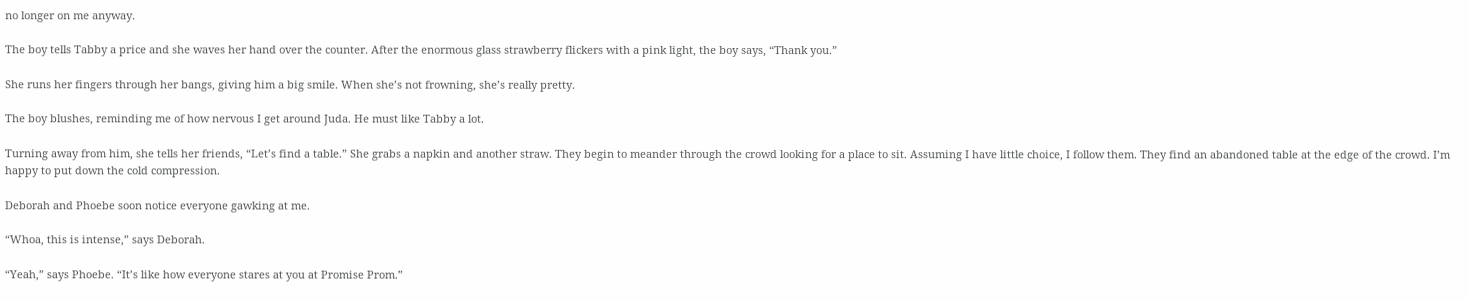no longer on me anyway.

The boy tells Tabby a price and she waves her hand over the counter. After the enormous glass strawberry flickers with a pink light, the boy says, “Thank you.”

She runs her fingers through her bangs, giving him a big smile. When she’s not frowning, she’s really pretty.

The boy blushes, reminding me of how nervous I get around Juda. He must like Tabby a lot.

Turning away from him, she tells her friends, “Let’s find a table.” She grabs a napkin and another straw. They begin to meander through the crowd looking for a place to sit. Assuming I have little choice, I follow them. They find an abandoned table at the edge of the crowd. I’m happy to put down the cold compression.

Deborah and Phoebe soon notice everyone gawking at me.

“Whoa, this is intense,” says Deborah.

“Yeah,” says Phoebe. “It’s like how everyone stares at you at Promise Prom.”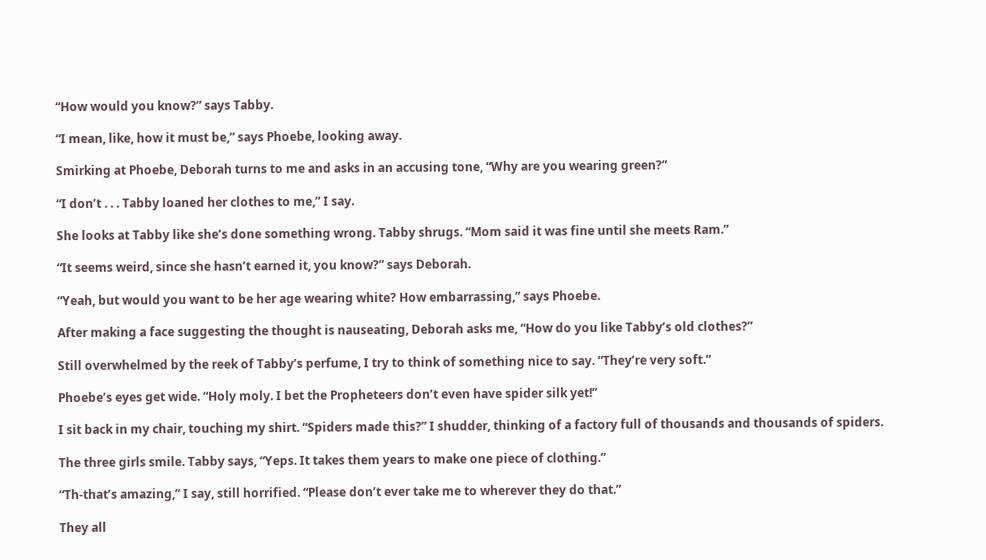“How would you know?” says Tabby.

“I mean, like, how it must be,” says Phoebe, looking away.

Smirking at Phoebe, Deborah turns to me and asks in an accusing tone, “Why are you wearing green?”

“I don’t . . . Tabby loaned her clothes to me,” I say.

She looks at Tabby like she’s done something wrong. Tabby shrugs. “Mom said it was fine until she meets Ram.”

“It seems weird, since she hasn’t earned it, you know?” says Deborah.

“Yeah, but would you want to be her age wearing white? How embarrassing,” says Phoebe.

After making a face suggesting the thought is nauseating, Deborah asks me, “How do you like Tabby’s old clothes?”

Still overwhelmed by the reek of Tabby’s perfume, I try to think of something nice to say. “They’re very soft.”

Phoebe’s eyes get wide. “Holy moly. I bet the Propheteers don’t even have spider silk yet!”

I sit back in my chair, touching my shirt. “Spiders made this?” I shudder, thinking of a factory full of thousands and thousands of spiders.

The three girls smile. Tabby says, “Yeps. It takes them years to make one piece of clothing.”

“Th-that’s amazing,” I say, still horrified. “Please don’t ever take me to wherever they do that.”

They all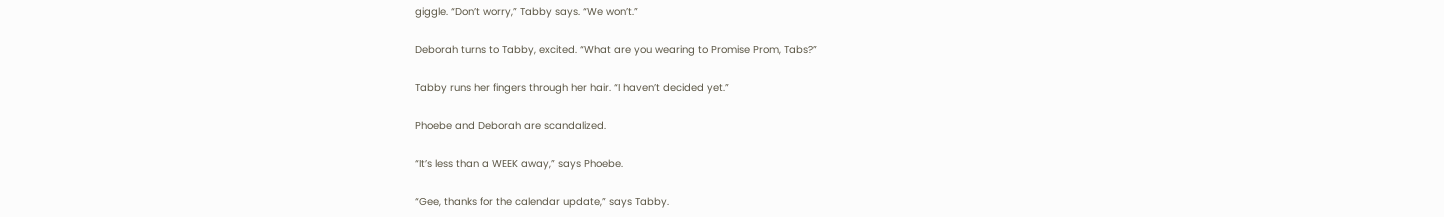giggle. “Don’t worry,” Tabby says. “We won’t.”

Deborah turns to Tabby, excited. “What are you wearing to Promise Prom, Tabs?”

Tabby runs her fingers through her hair. “I haven’t decided yet.”

Phoebe and Deborah are scandalized.

“It’s less than a WEEK away,” says Phoebe.

“Gee, thanks for the calendar update,” says Tabby.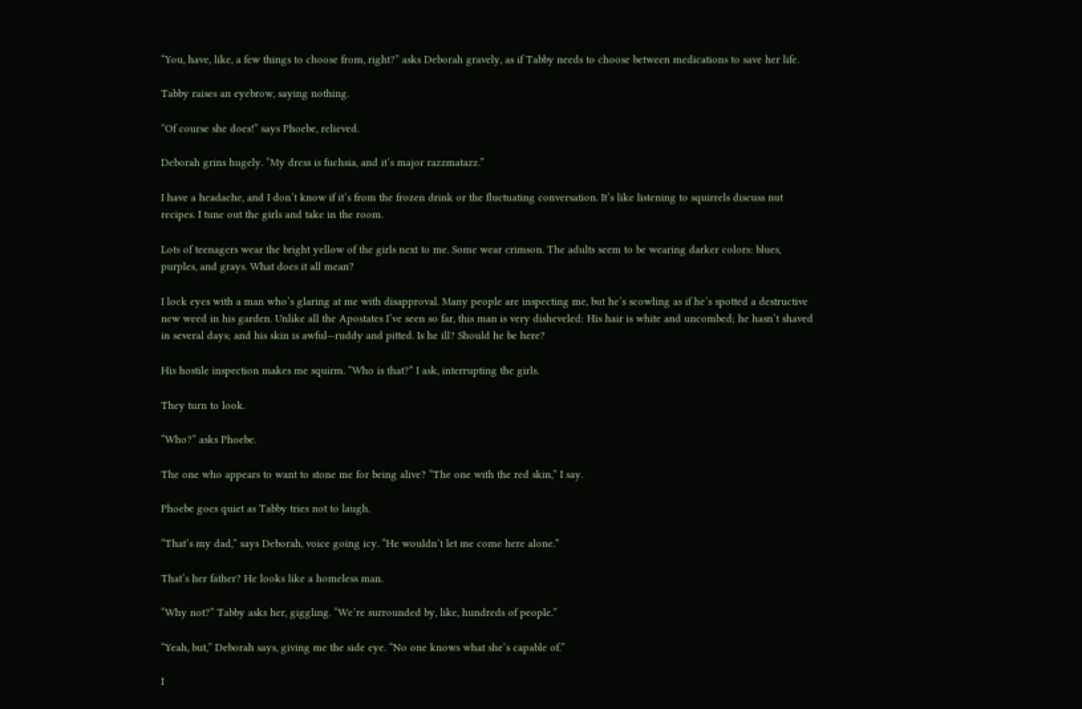“You, have, like, a few things to choose from, right?” asks Deborah gravely, as if Tabby needs to choose between medications to save her life.

Tabby raises an eyebrow, saying nothing.

“Of course she does!” says Phoebe, relieved.

Deborah grins hugely. “My dress is fuchsia, and it’s major razzmatazz.”

I have a headache, and I don’t know if it’s from the frozen drink or the fluctuating conversation. It’s like listening to squirrels discuss nut recipes. I tune out the girls and take in the room.

Lots of teenagers wear the bright yellow of the girls next to me. Some wear crimson. The adults seem to be wearing darker colors: blues, purples, and grays. What does it all mean?

I lock eyes with a man who’s glaring at me with disapproval. Many people are inspecting me, but he’s scowling as if he’s spotted a destructive new weed in his garden. Unlike all the Apostates I’ve seen so far, this man is very disheveled: His hair is white and uncombed; he hasn’t shaved in several days; and his skin is awful—ruddy and pitted. Is he ill? Should he be here?

His hostile inspection makes me squirm. “Who is that?” I ask, interrupting the girls.

They turn to look.

“Who?” asks Phoebe.

The one who appears to want to stone me for being alive? “The one with the red skin,” I say.

Phoebe goes quiet as Tabby tries not to laugh.

“That’s my dad,” says Deborah, voice going icy. “He wouldn’t let me come here alone.”

That’s her father? He looks like a homeless man.

“Why not?” Tabby asks her, giggling. “We’re surrounded by, like, hundreds of people.”

“Yeah, but,” Deborah says, giving me the side eye. “No one knows what she’s capable of.”

I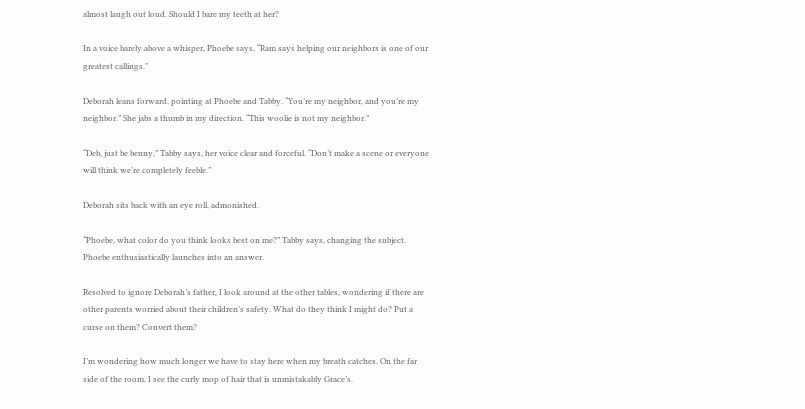almost laugh out loud. Should I bare my teeth at her?

In a voice barely above a whisper, Phoebe says, “Ram says helping our neighbors is one of our greatest callings.”

Deborah leans forward, pointing at Phoebe and Tabby. “You’re my neighbor, and you’re my neighbor.” She jabs a thumb in my direction. “This woolie is not my neighbor.”

“Deb, just be benny,” Tabby says, her voice clear and forceful. “Don’t make a scene or everyone will think we’re completely feeble.”

Deborah sits back with an eye roll, admonished.

“Phoebe, what color do you think looks best on me?” Tabby says, changing the subject. Phoebe enthusiastically launches into an answer.

Resolved to ignore Deborah’s father, I look around at the other tables, wondering if there are other parents worried about their children’s safety. What do they think I might do? Put a curse on them? Convert them?

I’m wondering how much longer we have to stay here when my breath catches. On the far side of the room, I see the curly mop of hair that is unmistakably Grace’s.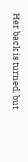Her back is turned, but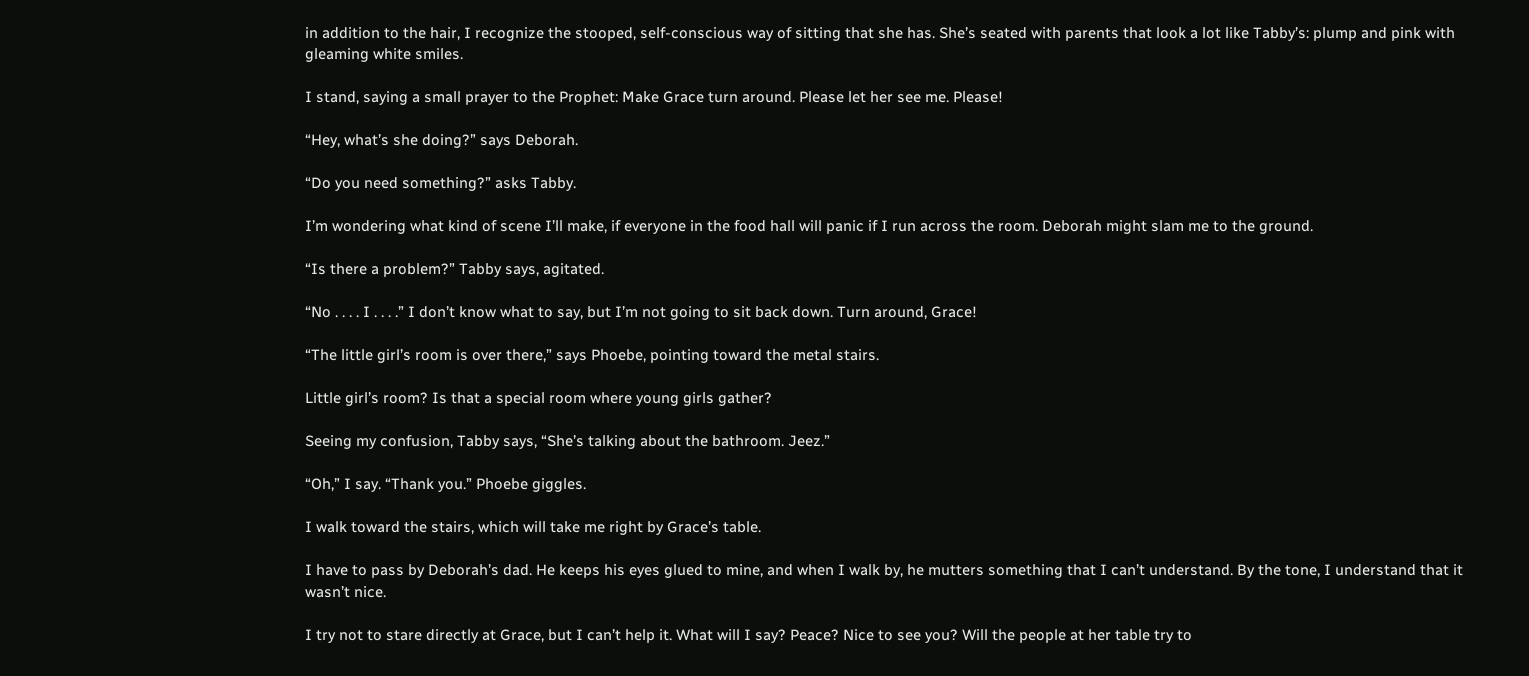in addition to the hair, I recognize the stooped, self-conscious way of sitting that she has. She’s seated with parents that look a lot like Tabby’s: plump and pink with gleaming white smiles.

I stand, saying a small prayer to the Prophet: Make Grace turn around. Please let her see me. Please!

“Hey, what’s she doing?” says Deborah.

“Do you need something?” asks Tabby.

I’m wondering what kind of scene I’ll make, if everyone in the food hall will panic if I run across the room. Deborah might slam me to the ground.

“Is there a problem?” Tabby says, agitated.

“No . . . . I . . . .” I don’t know what to say, but I’m not going to sit back down. Turn around, Grace!

“The little girl’s room is over there,” says Phoebe, pointing toward the metal stairs.

Little girl’s room? Is that a special room where young girls gather?

Seeing my confusion, Tabby says, “She’s talking about the bathroom. Jeez.”

“Oh,” I say. “Thank you.” Phoebe giggles.

I walk toward the stairs, which will take me right by Grace’s table.

I have to pass by Deborah’s dad. He keeps his eyes glued to mine, and when I walk by, he mutters something that I can’t understand. By the tone, I understand that it wasn’t nice.

I try not to stare directly at Grace, but I can’t help it. What will I say? Peace? Nice to see you? Will the people at her table try to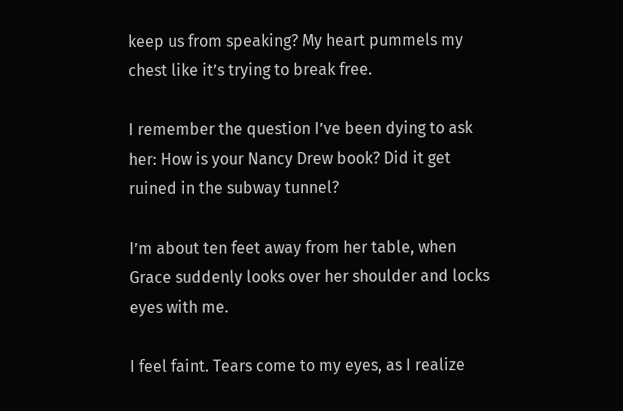keep us from speaking? My heart pummels my chest like it’s trying to break free.

I remember the question I’ve been dying to ask her: How is your Nancy Drew book? Did it get ruined in the subway tunnel?

I’m about ten feet away from her table, when Grace suddenly looks over her shoulder and locks eyes with me.

I feel faint. Tears come to my eyes, as I realize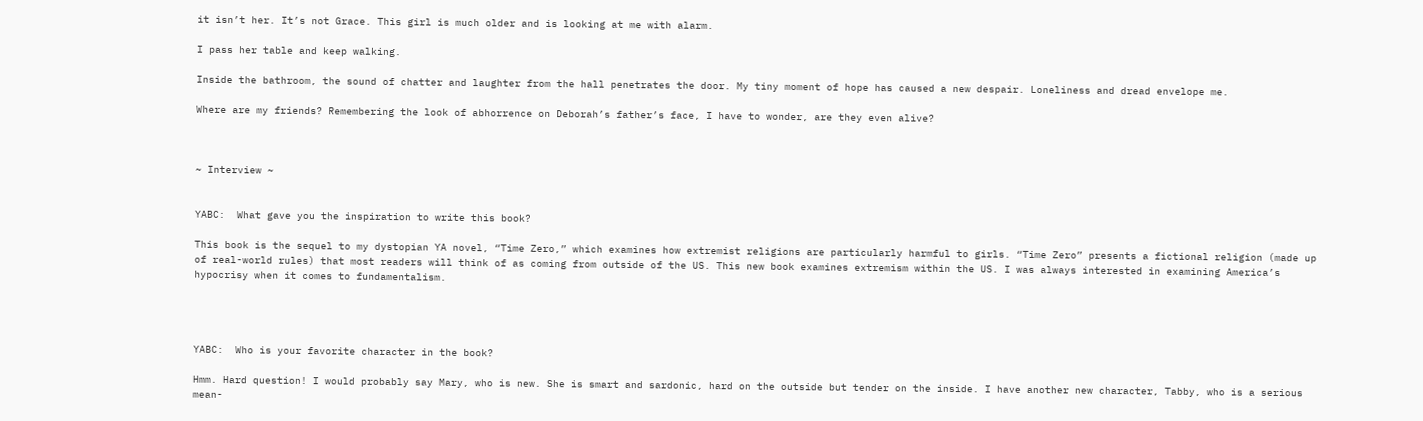it isn’t her. It’s not Grace. This girl is much older and is looking at me with alarm.

I pass her table and keep walking.

Inside the bathroom, the sound of chatter and laughter from the hall penetrates the door. My tiny moment of hope has caused a new despair. Loneliness and dread envelope me.

Where are my friends? Remembering the look of abhorrence on Deborah’s father’s face, I have to wonder, are they even alive?



~ Interview ~


YABC:  What gave you the inspiration to write this book?

This book is the sequel to my dystopian YA novel, “Time Zero,” which examines how extremist religions are particularly harmful to girls. “Time Zero” presents a fictional religion (made up of real-world rules) that most readers will think of as coming from outside of the US. This new book examines extremism within the US. I was always interested in examining America’s hypocrisy when it comes to fundamentalism.




YABC:  Who is your favorite character in the book?

Hmm. Hard question! I would probably say Mary, who is new. She is smart and sardonic, hard on the outside but tender on the inside. I have another new character, Tabby, who is a serious mean-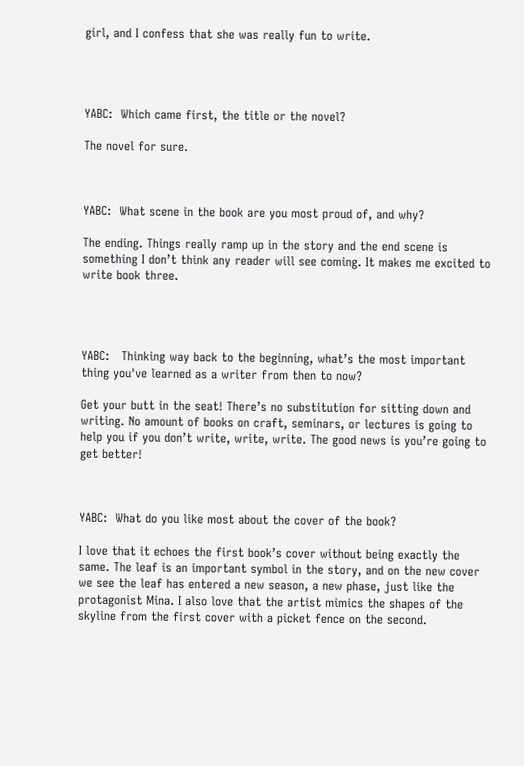girl, and I confess that she was really fun to write.




YABC:  Which came first, the title or the novel?

The novel for sure.



YABC:  What scene in the book are you most proud of, and why?

The ending. Things really ramp up in the story and the end scene is something I don’t think any reader will see coming. It makes me excited to write book three.




YABC:   Thinking way back to the beginning, what’s the most important thing you've learned as a writer from then to now?

Get your butt in the seat! There’s no substitution for sitting down and writing. No amount of books on craft, seminars, or lectures is going to help you if you don’t write, write, write. The good news is you’re going to get better!



YABC:  What do you like most about the cover of the book?

I love that it echoes the first book’s cover without being exactly the same. The leaf is an important symbol in the story, and on the new cover we see the leaf has entered a new season, a new phase, just like the protagonist Mina. I also love that the artist mimics the shapes of the skyline from the first cover with a picket fence on the second.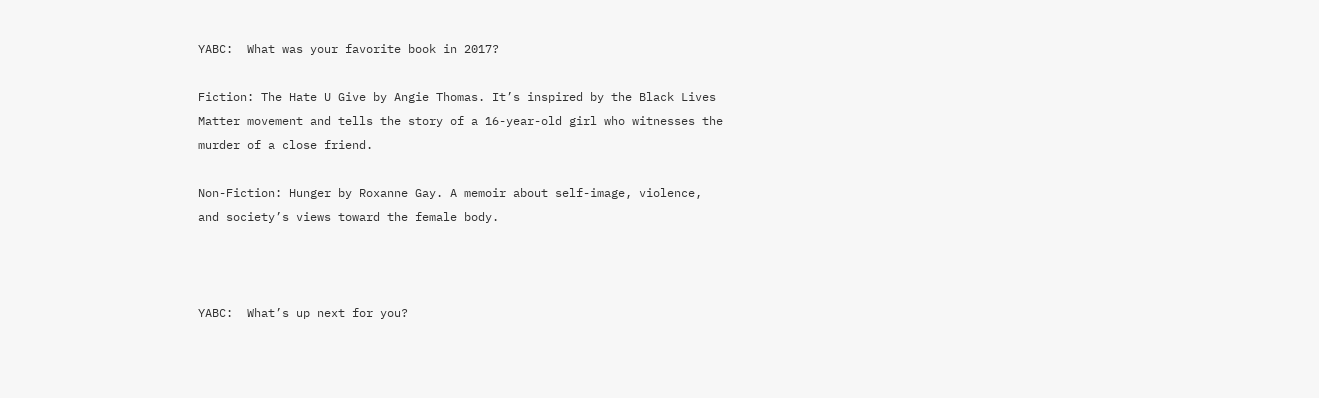YABC:  What was your favorite book in 2017?

Fiction: The Hate U Give by Angie Thomas. It’s inspired by the Black Lives Matter movement and tells the story of a 16-year-old girl who witnesses the murder of a close friend.

Non-Fiction: Hunger by Roxanne Gay. A memoir about self-image, violence, and society’s views toward the female body.



YABC:  What’s up next for you?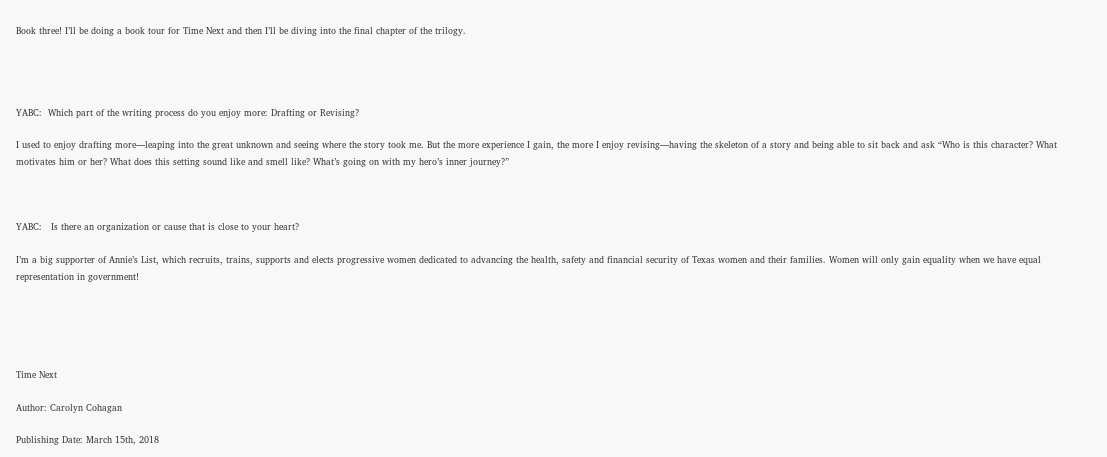Book three! I’ll be doing a book tour for Time Next and then I’ll be diving into the final chapter of the trilogy.




YABC:  Which part of the writing process do you enjoy more: Drafting or Revising?

I used to enjoy drafting more—leaping into the great unknown and seeing where the story took me. But the more experience I gain, the more I enjoy revising—having the skeleton of a story and being able to sit back and ask “Who is this character? What motivates him or her? What does this setting sound like and smell like? What’s going on with my hero’s inner journey?”



YABC:   Is there an organization or cause that is close to your heart?

I’m a big supporter of Annie’s List, which recruits, trains, supports and elects progressive women dedicated to advancing the health, safety and financial security of Texas women and their families. Women will only gain equality when we have equal representation in government!





Time Next

Author: Carolyn Cohagan

Publishing Date: March 15th, 2018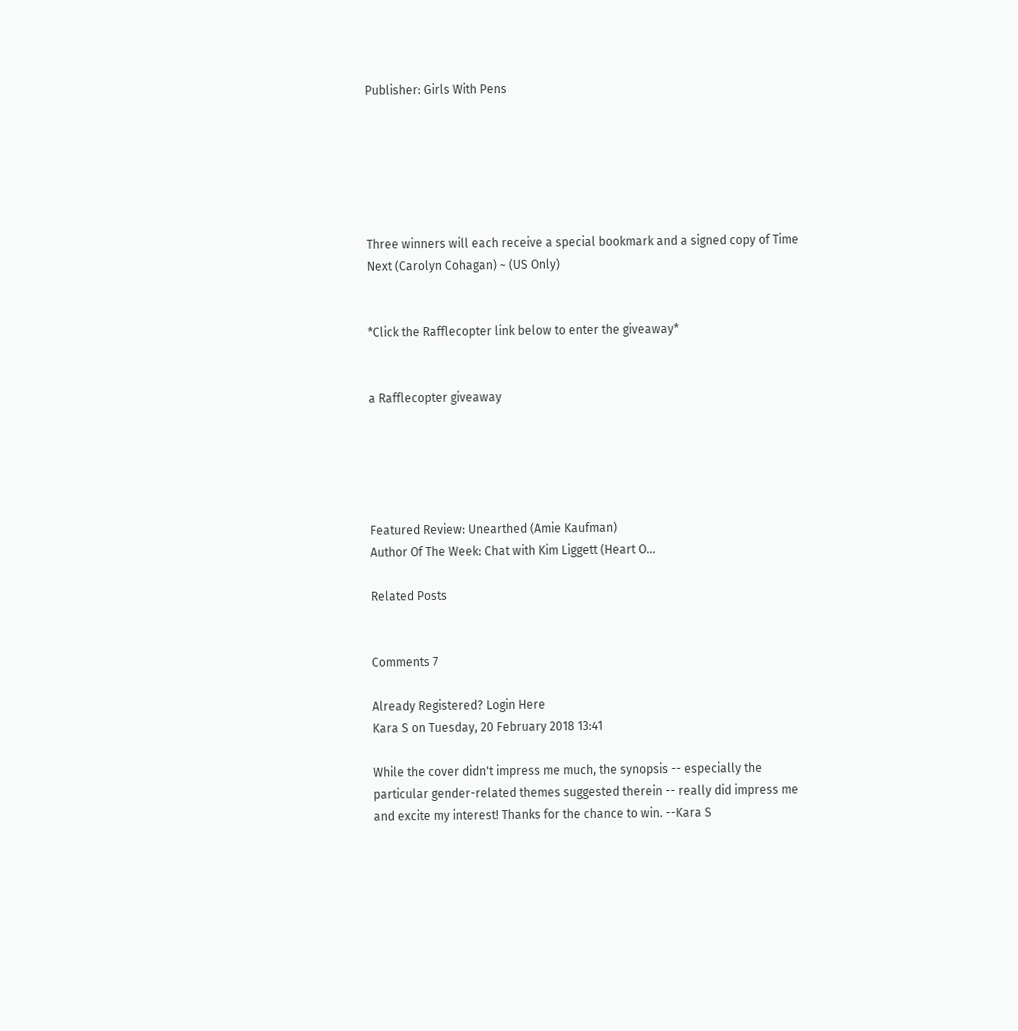Publisher: Girls With Pens






Three winners will each receive a special bookmark and a signed copy of Time Next (Carolyn Cohagan) ~ (US Only)


*Click the Rafflecopter link below to enter the giveaway*


a Rafflecopter giveaway





Featured Review: Unearthed (Amie Kaufman)
Author Of The Week: Chat with Kim Liggett (Heart O...

Related Posts


Comments 7

Already Registered? Login Here
Kara S on Tuesday, 20 February 2018 13:41

While the cover didn't impress me much, the synopsis -- especially the particular gender-related themes suggested therein -- really did impress me and excite my interest! Thanks for the chance to win. --Kara S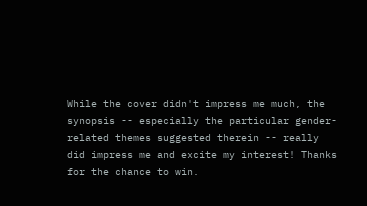While the cover didn't impress me much, the synopsis -- especially the particular gender-related themes suggested therein -- really did impress me and excite my interest! Thanks for the chance to win.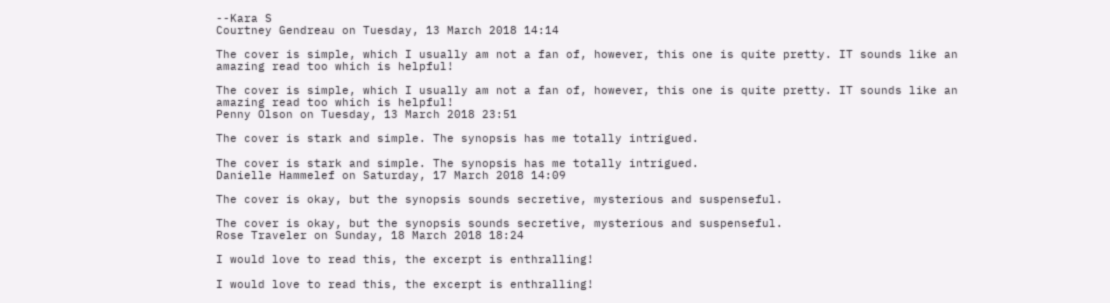--Kara S
Courtney Gendreau on Tuesday, 13 March 2018 14:14

The cover is simple, which I usually am not a fan of, however, this one is quite pretty. IT sounds like an amazing read too which is helpful!

The cover is simple, which I usually am not a fan of, however, this one is quite pretty. IT sounds like an amazing read too which is helpful!
Penny Olson on Tuesday, 13 March 2018 23:51

The cover is stark and simple. The synopsis has me totally intrigued.

The cover is stark and simple. The synopsis has me totally intrigued.
Danielle Hammelef on Saturday, 17 March 2018 14:09

The cover is okay, but the synopsis sounds secretive, mysterious and suspenseful.

The cover is okay, but the synopsis sounds secretive, mysterious and suspenseful.
Rose Traveler on Sunday, 18 March 2018 18:24

I would love to read this, the excerpt is enthralling!

I would love to read this, the excerpt is enthralling!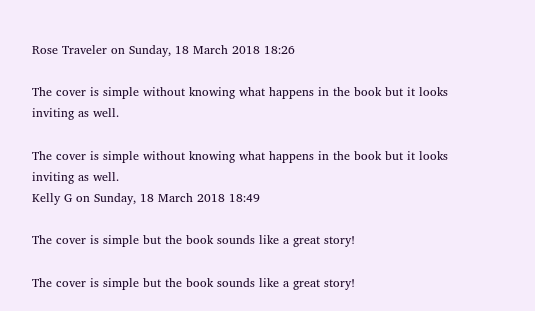Rose Traveler on Sunday, 18 March 2018 18:26

The cover is simple without knowing what happens in the book but it looks inviting as well.

The cover is simple without knowing what happens in the book but it looks inviting as well.
Kelly G on Sunday, 18 March 2018 18:49

The cover is simple but the book sounds like a great story!

The cover is simple but the book sounds like a great story!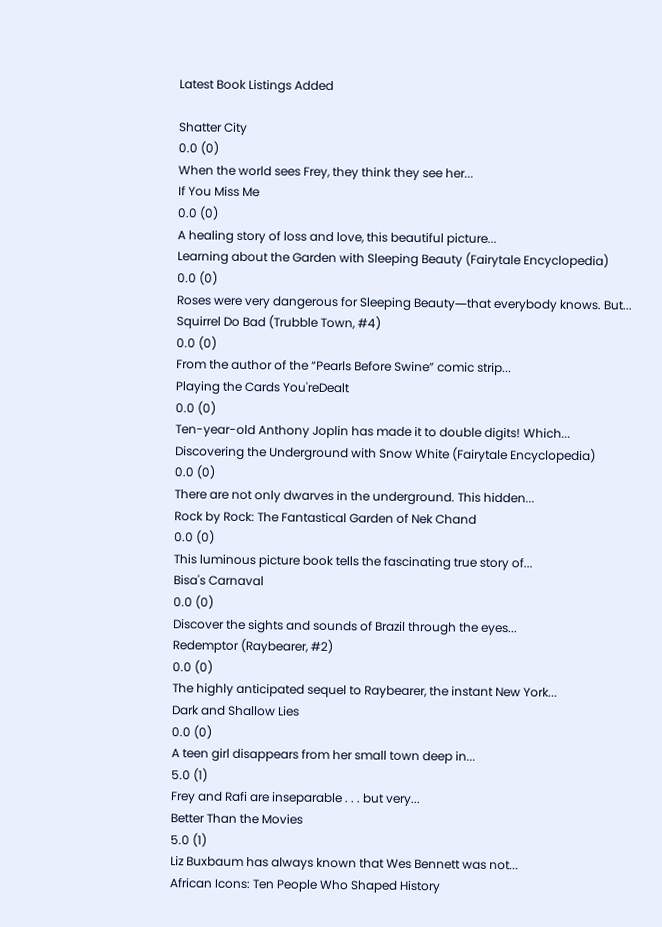Latest Book Listings Added

Shatter City
0.0 (0)
When the world sees Frey, they think they see her...
If You Miss Me
0.0 (0)
A healing story of loss and love, this beautiful picture...
Learning about the Garden with Sleeping Beauty (Fairytale Encyclopedia)
0.0 (0)
Roses were very dangerous for Sleeping Beauty―that everybody knows. But...
Squirrel Do Bad (Trubble Town, #4)
0.0 (0)
From the author of the “Pearls Before Swine” comic strip...
Playing the Cards You'reDealt
0.0 (0)
Ten-year-old Anthony Joplin has made it to double digits! Which...
Discovering the Underground with Snow White (Fairytale Encyclopedia)
0.0 (0)
There are not only dwarves in the underground. This hidden...
Rock by Rock: The Fantastical Garden of Nek Chand
0.0 (0)
This luminous picture book tells the fascinating true story of...
Bisa's Carnaval
0.0 (0)
Discover the sights and sounds of Brazil through the eyes...
Redemptor (Raybearer, #2)
0.0 (0)
The highly anticipated sequel to Raybearer, the instant New York...
Dark and Shallow Lies
0.0 (0)
A teen girl disappears from her small town deep in...
5.0 (1)
Frey and Rafi are inseparable . . . but very...
Better Than the Movies
5.0 (1)
Liz Buxbaum has always known that Wes Bennett was not...
African Icons: Ten People Who Shaped History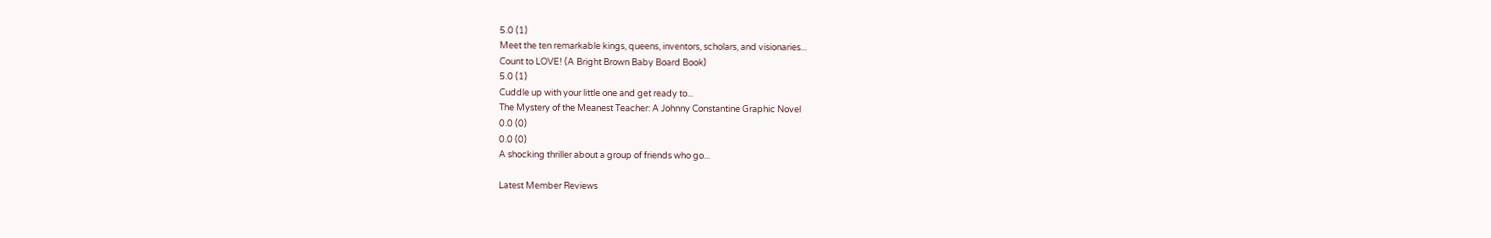5.0 (1)
Meet the ten remarkable kings, queens, inventors, scholars, and visionaries...
Count to LOVE! (A Bright Brown Baby Board Book)
5.0 (1)
Cuddle up with your little one and get ready to...
The Mystery of the Meanest Teacher: A Johnny Constantine Graphic Novel
0.0 (0)
0.0 (0)
A shocking thriller about a group of friends who go...

Latest Member Reviews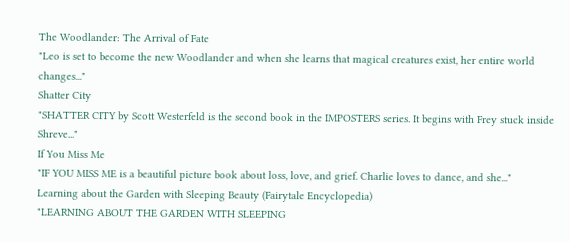The Woodlander: The Arrival of Fate
"Leo is set to become the new Woodlander and when she learns that magical creatures exist, her entire world changes..."
Shatter City
"SHATTER CITY by Scott Westerfeld is the second book in the IMPOSTERS series. It begins with Frey stuck inside Shreve..."
If You Miss Me
"IF YOU MISS ME is a beautiful picture book about loss, love, and grief. Charlie loves to dance, and she..."
Learning about the Garden with Sleeping Beauty (Fairytale Encyclopedia)
"LEARNING ABOUT THE GARDEN WITH SLEEPING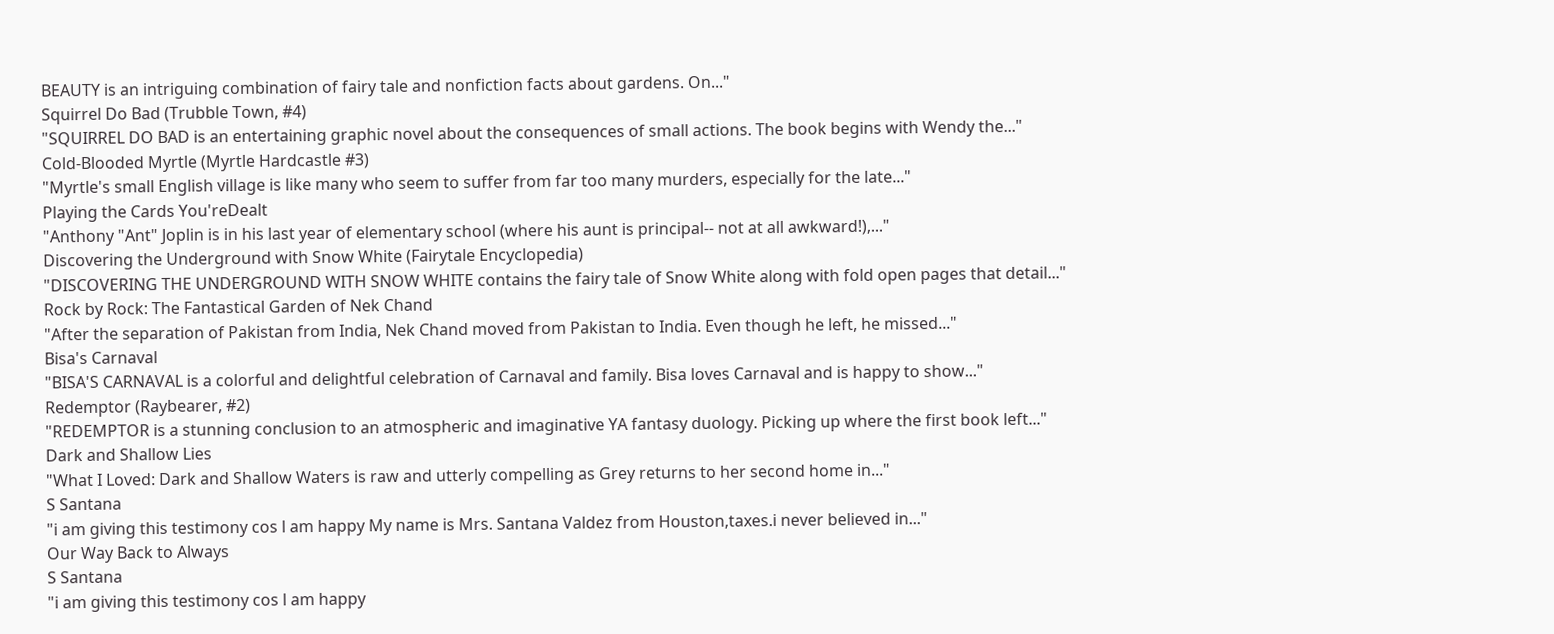BEAUTY is an intriguing combination of fairy tale and nonfiction facts about gardens. On..."
Squirrel Do Bad (Trubble Town, #4)
"SQUIRREL DO BAD is an entertaining graphic novel about the consequences of small actions. The book begins with Wendy the..."
Cold-Blooded Myrtle (Myrtle Hardcastle #3)
"Myrtle's small English village is like many who seem to suffer from far too many murders, especially for the late..."
Playing the Cards You'reDealt
"Anthony "Ant" Joplin is in his last year of elementary school (where his aunt is principal-- not at all awkward!),..."
Discovering the Underground with Snow White (Fairytale Encyclopedia)
"DISCOVERING THE UNDERGROUND WITH SNOW WHITE contains the fairy tale of Snow White along with fold open pages that detail..."
Rock by Rock: The Fantastical Garden of Nek Chand
"After the separation of Pakistan from India, Nek Chand moved from Pakistan to India. Even though he left, he missed..."
Bisa's Carnaval
"BISA'S CARNAVAL is a colorful and delightful celebration of Carnaval and family. Bisa loves Carnaval and is happy to show..."
Redemptor (Raybearer, #2)
"REDEMPTOR is a stunning conclusion to an atmospheric and imaginative YA fantasy duology. Picking up where the first book left..."
Dark and Shallow Lies
"What I Loved: Dark and Shallow Waters is raw and utterly compelling as Grey returns to her second home in..."
S Santana
"i am giving this testimony cos l am happy My name is Mrs. Santana Valdez from Houston,taxes.i never believed in..."
Our Way Back to Always
S Santana
"i am giving this testimony cos l am happy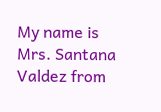My name is Mrs. Santana Valdez from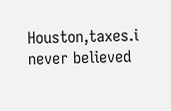Houston,taxes.i never believed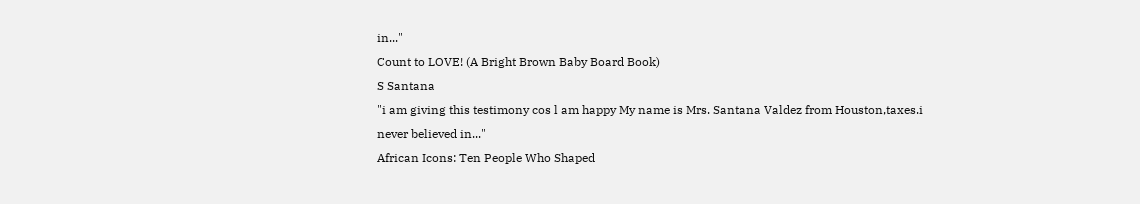in..."
Count to LOVE! (A Bright Brown Baby Board Book)
S Santana
"i am giving this testimony cos l am happy My name is Mrs. Santana Valdez from Houston,taxes.i never believed in..."
African Icons: Ten People Who Shaped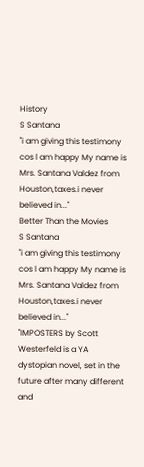History
S Santana
"i am giving this testimony cos l am happy My name is Mrs. Santana Valdez from Houston,taxes.i never believed in..."
Better Than the Movies
S Santana
"i am giving this testimony cos l am happy My name is Mrs. Santana Valdez from Houston,taxes.i never believed in..."
"IMPOSTERS by Scott Westerfeld is a YA dystopian novel, set in the future after many different and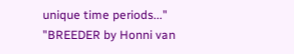unique time periods..."
"BREEDER by Honni van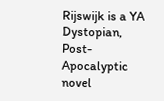Rijswijk is a YA Dystopian, Post-Apocalyptic novel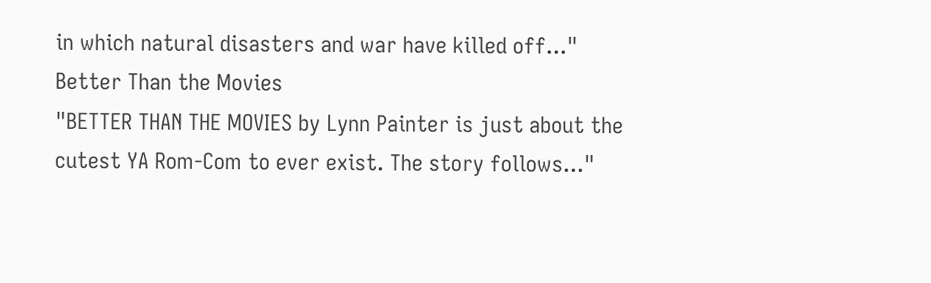in which natural disasters and war have killed off..."
Better Than the Movies
"BETTER THAN THE MOVIES by Lynn Painter is just about the cutest YA Rom-Com to ever exist. The story follows..."